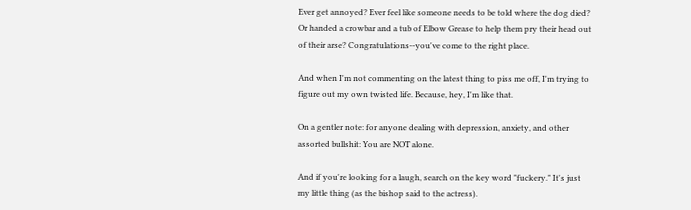Ever get annoyed? Ever feel like someone needs to be told where the dog died? Or handed a crowbar and a tub of Elbow Grease to help them pry their head out of their arse? Congratulations--you've come to the right place.

And when I'm not commenting on the latest thing to piss me off, I'm trying to figure out my own twisted life. Because, hey, I'm like that.

On a gentler note: for anyone dealing with depression, anxiety, and other assorted bullshit: You are NOT alone.

And if you're looking for a laugh, search on the key word "fuckery." It's just my little thing (as the bishop said to the actress).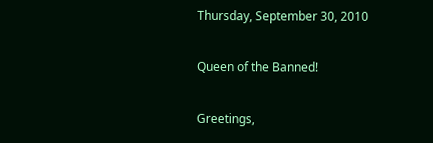Thursday, September 30, 2010

Queen of the Banned!

Greetings,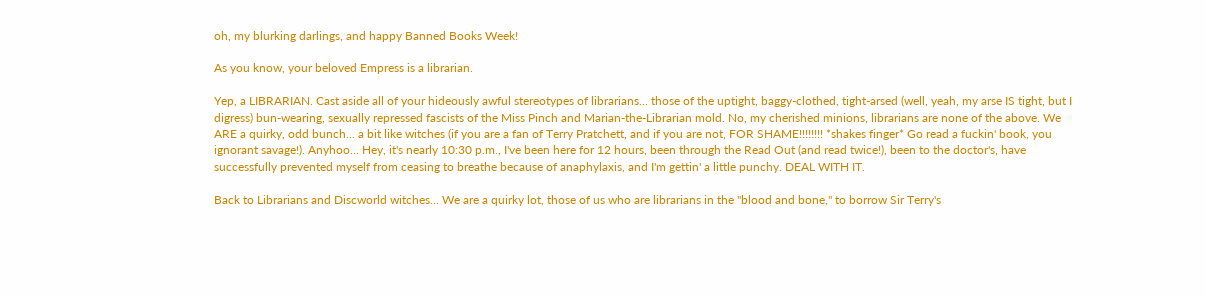oh, my blurking darlings, and happy Banned Books Week!

As you know, your beloved Empress is a librarian.

Yep, a LIBRARIAN. Cast aside all of your hideously awful stereotypes of librarians... those of the uptight, baggy-clothed, tight-arsed (well, yeah, my arse IS tight, but I digress) bun-wearing, sexually repressed fascists of the Miss Pinch and Marian-the-Librarian mold. No, my cherished minions, librarians are none of the above. We ARE a quirky, odd bunch... a bit like witches (if you are a fan of Terry Pratchett, and if you are not, FOR SHAME!!!!!!!! *shakes finger* Go read a fuckin' book, you ignorant savage!). Anyhoo... Hey, it's nearly 10:30 p.m., I've been here for 12 hours, been through the Read Out (and read twice!), been to the doctor's, have successfully prevented myself from ceasing to breathe because of anaphylaxis, and I'm gettin' a little punchy. DEAL WITH IT.

Back to Librarians and Discworld witches... We are a quirky lot, those of us who are librarians in the "blood and bone," to borrow Sir Terry's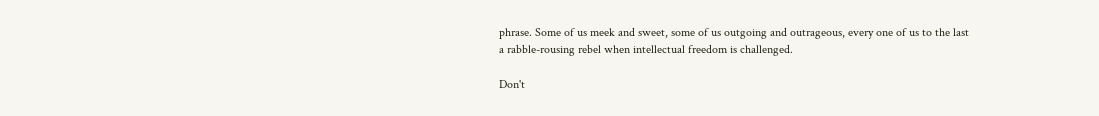phrase. Some of us meek and sweet, some of us outgoing and outrageous, every one of us to the last a rabble-rousing rebel when intellectual freedom is challenged.

Don't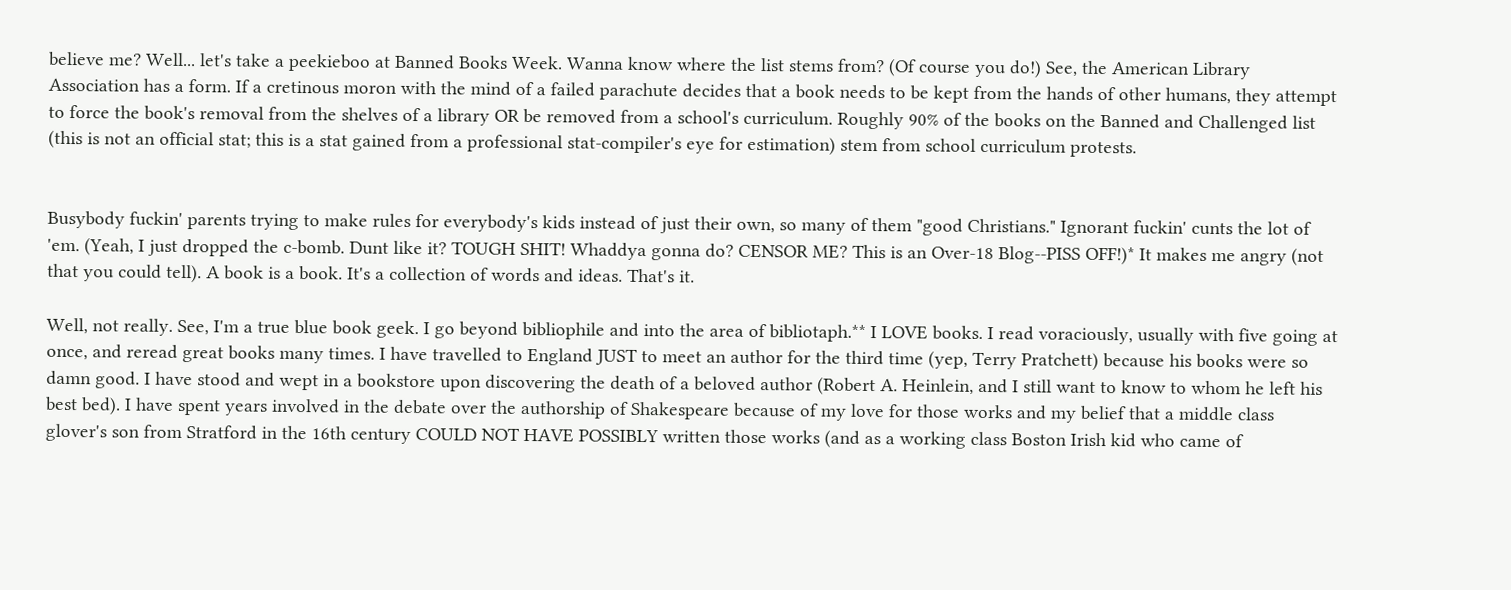believe me? Well... let's take a peekieboo at Banned Books Week. Wanna know where the list stems from? (Of course you do!) See, the American Library Association has a form. If a cretinous moron with the mind of a failed parachute decides that a book needs to be kept from the hands of other humans, they attempt to force the book's removal from the shelves of a library OR be removed from a school's curriculum. Roughly 90% of the books on the Banned and Challenged list (this is not an official stat; this is a stat gained from a professional stat-compiler's eye for estimation) stem from school curriculum protests.


Busybody fuckin' parents trying to make rules for everybody's kids instead of just their own, so many of them "good Christians." Ignorant fuckin' cunts the lot of 'em. (Yeah, I just dropped the c-bomb. Dunt like it? TOUGH SHIT! Whaddya gonna do? CENSOR ME? This is an Over-18 Blog--PISS OFF!)* It makes me angry (not that you could tell). A book is a book. It's a collection of words and ideas. That's it.

Well, not really. See, I'm a true blue book geek. I go beyond bibliophile and into the area of bibliotaph.** I LOVE books. I read voraciously, usually with five going at once, and reread great books many times. I have travelled to England JUST to meet an author for the third time (yep, Terry Pratchett) because his books were so damn good. I have stood and wept in a bookstore upon discovering the death of a beloved author (Robert A. Heinlein, and I still want to know to whom he left his best bed). I have spent years involved in the debate over the authorship of Shakespeare because of my love for those works and my belief that a middle class glover's son from Stratford in the 16th century COULD NOT HAVE POSSIBLY written those works (and as a working class Boston Irish kid who came of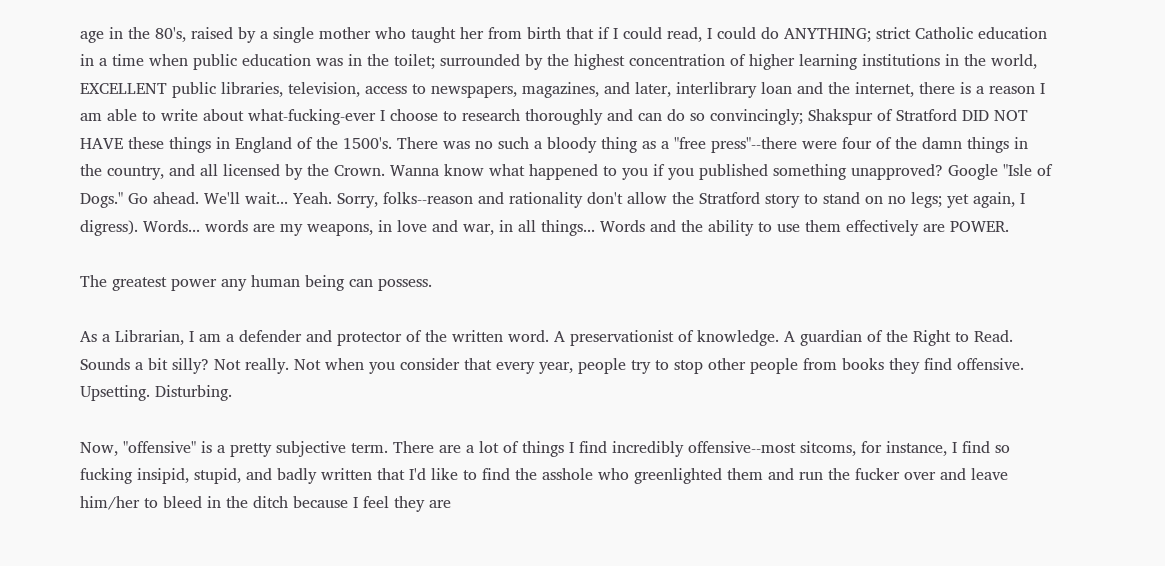age in the 80's, raised by a single mother who taught her from birth that if I could read, I could do ANYTHING; strict Catholic education in a time when public education was in the toilet; surrounded by the highest concentration of higher learning institutions in the world, EXCELLENT public libraries, television, access to newspapers, magazines, and later, interlibrary loan and the internet, there is a reason I am able to write about what-fucking-ever I choose to research thoroughly and can do so convincingly; Shakspur of Stratford DID NOT HAVE these things in England of the 1500's. There was no such a bloody thing as a "free press"--there were four of the damn things in the country, and all licensed by the Crown. Wanna know what happened to you if you published something unapproved? Google "Isle of Dogs." Go ahead. We'll wait... Yeah. Sorry, folks--reason and rationality don't allow the Stratford story to stand on no legs; yet again, I digress). Words... words are my weapons, in love and war, in all things... Words and the ability to use them effectively are POWER.

The greatest power any human being can possess.

As a Librarian, I am a defender and protector of the written word. A preservationist of knowledge. A guardian of the Right to Read. Sounds a bit silly? Not really. Not when you consider that every year, people try to stop other people from books they find offensive. Upsetting. Disturbing.

Now, "offensive" is a pretty subjective term. There are a lot of things I find incredibly offensive--most sitcoms, for instance, I find so fucking insipid, stupid, and badly written that I'd like to find the asshole who greenlighted them and run the fucker over and leave him/her to bleed in the ditch because I feel they are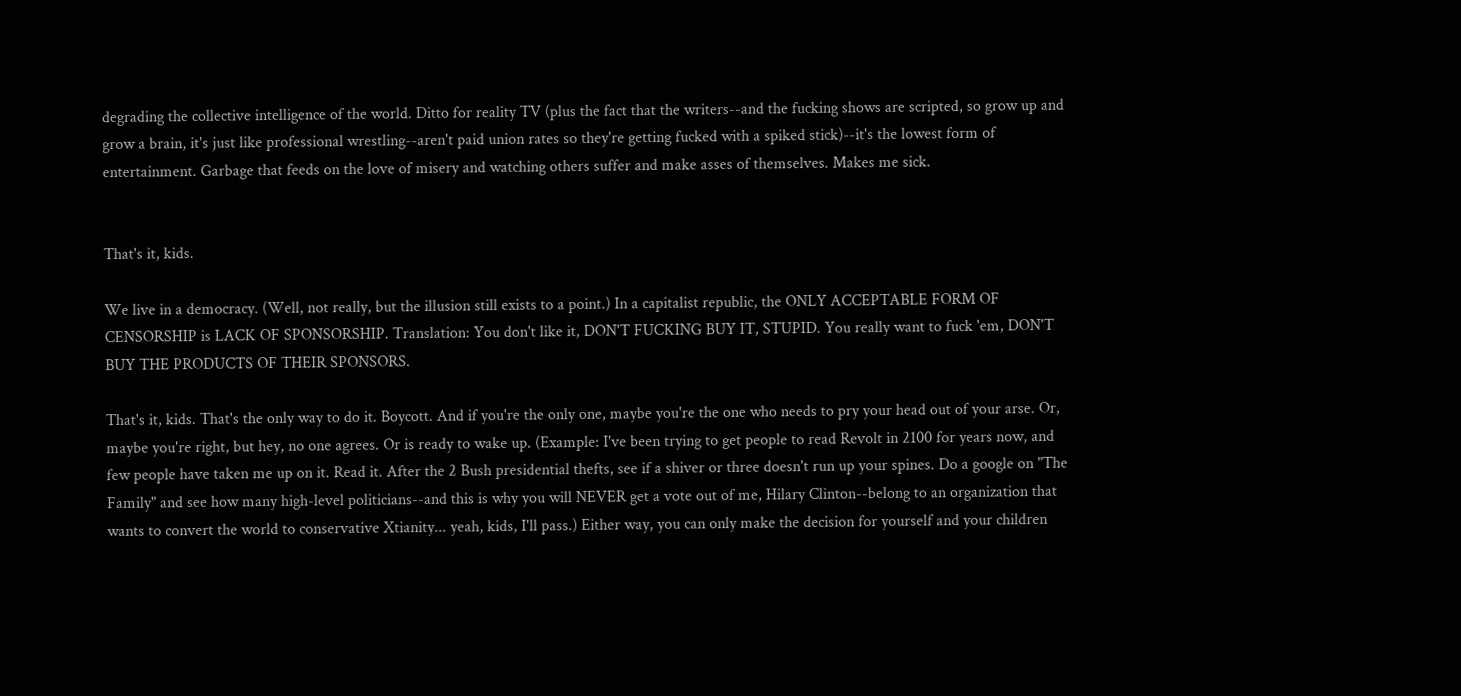degrading the collective intelligence of the world. Ditto for reality TV (plus the fact that the writers--and the fucking shows are scripted, so grow up and grow a brain, it's just like professional wrestling--aren't paid union rates so they're getting fucked with a spiked stick)--it's the lowest form of entertainment. Garbage that feeds on the love of misery and watching others suffer and make asses of themselves. Makes me sick.


That's it, kids.

We live in a democracy. (Well, not really, but the illusion still exists to a point.) In a capitalist republic, the ONLY ACCEPTABLE FORM OF CENSORSHIP is LACK OF SPONSORSHIP. Translation: You don't like it, DON'T FUCKING BUY IT, STUPID. You really want to fuck 'em, DON'T BUY THE PRODUCTS OF THEIR SPONSORS.

That's it, kids. That's the only way to do it. Boycott. And if you're the only one, maybe you're the one who needs to pry your head out of your arse. Or, maybe you're right, but hey, no one agrees. Or is ready to wake up. (Example: I've been trying to get people to read Revolt in 2100 for years now, and few people have taken me up on it. Read it. After the 2 Bush presidential thefts, see if a shiver or three doesn't run up your spines. Do a google on "The Family" and see how many high-level politicians--and this is why you will NEVER get a vote out of me, Hilary Clinton--belong to an organization that wants to convert the world to conservative Xtianity... yeah, kids, I'll pass.) Either way, you can only make the decision for yourself and your children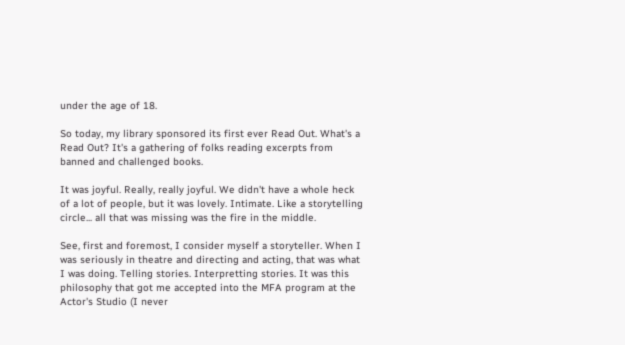under the age of 18.

So today, my library sponsored its first ever Read Out. What's a Read Out? It's a gathering of folks reading excerpts from banned and challenged books.

It was joyful. Really, really joyful. We didn't have a whole heck of a lot of people, but it was lovely. Intimate. Like a storytelling circle... all that was missing was the fire in the middle.

See, first and foremost, I consider myself a storyteller. When I was seriously in theatre and directing and acting, that was what I was doing. Telling stories. Interpretting stories. It was this philosophy that got me accepted into the MFA program at the Actor's Studio (I never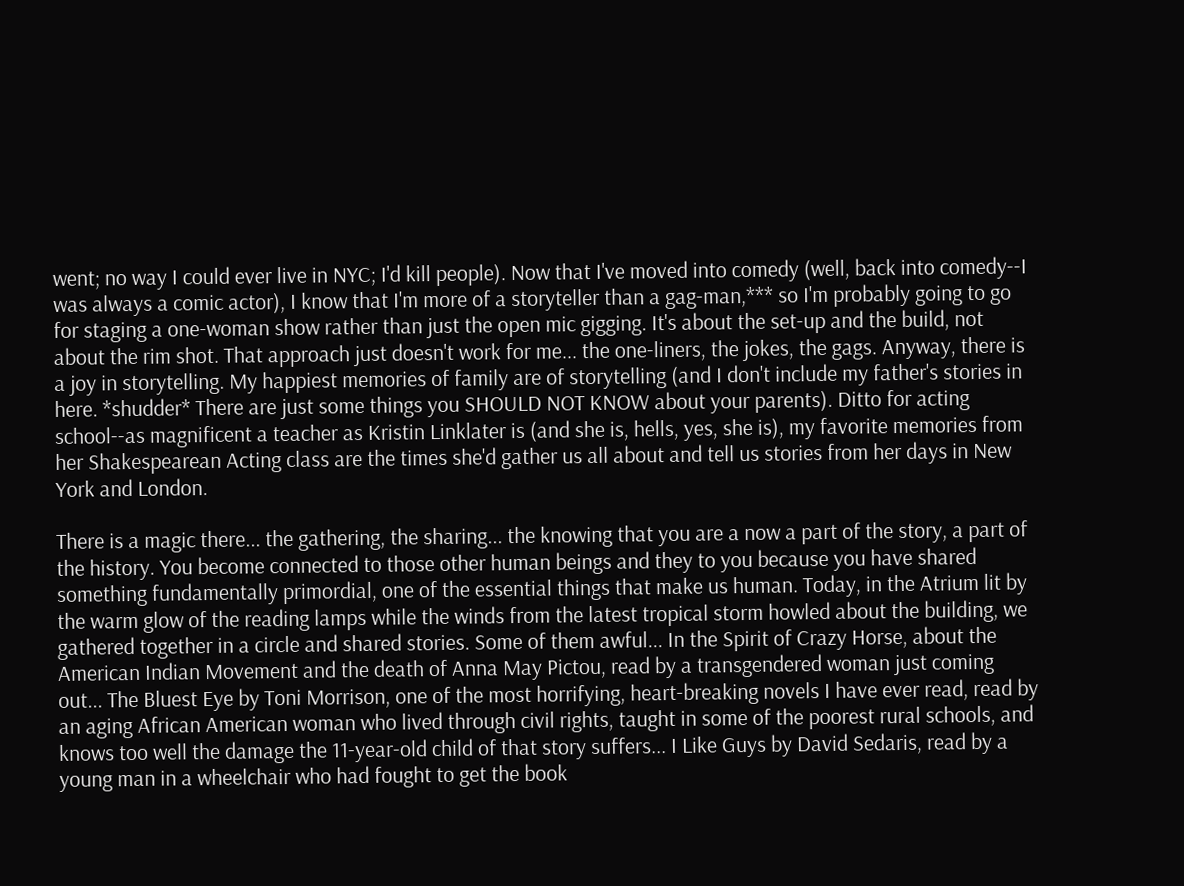went; no way I could ever live in NYC; I'd kill people). Now that I've moved into comedy (well, back into comedy--I was always a comic actor), I know that I'm more of a storyteller than a gag-man,*** so I'm probably going to go for staging a one-woman show rather than just the open mic gigging. It's about the set-up and the build, not about the rim shot. That approach just doesn't work for me... the one-liners, the jokes, the gags. Anyway, there is a joy in storytelling. My happiest memories of family are of storytelling (and I don't include my father's stories in here. *shudder* There are just some things you SHOULD NOT KNOW about your parents). Ditto for acting school--as magnificent a teacher as Kristin Linklater is (and she is, hells, yes, she is), my favorite memories from her Shakespearean Acting class are the times she'd gather us all about and tell us stories from her days in New York and London.

There is a magic there... the gathering, the sharing... the knowing that you are a now a part of the story, a part of the history. You become connected to those other human beings and they to you because you have shared something fundamentally primordial, one of the essential things that make us human. Today, in the Atrium lit by the warm glow of the reading lamps while the winds from the latest tropical storm howled about the building, we gathered together in a circle and shared stories. Some of them awful... In the Spirit of Crazy Horse, about the American Indian Movement and the death of Anna May Pictou, read by a transgendered woman just coming out... The Bluest Eye by Toni Morrison, one of the most horrifying, heart-breaking novels I have ever read, read by an aging African American woman who lived through civil rights, taught in some of the poorest rural schools, and knows too well the damage the 11-year-old child of that story suffers... I Like Guys by David Sedaris, read by a young man in a wheelchair who had fought to get the book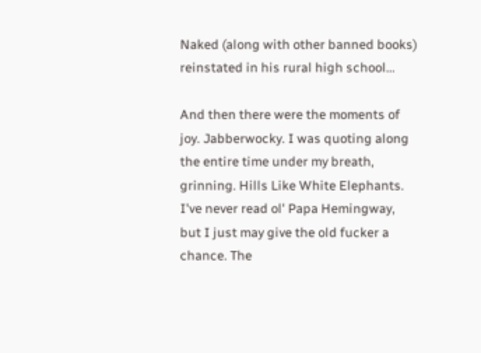Naked (along with other banned books) reinstated in his rural high school...

And then there were the moments of joy. Jabberwocky. I was quoting along the entire time under my breath, grinning. Hills Like White Elephants. I've never read ol' Papa Hemingway, but I just may give the old fucker a chance. The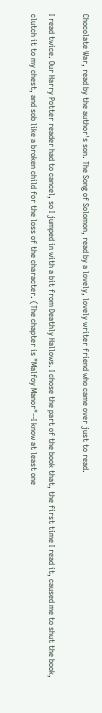Chocolate War, read by the author's son. The Song of Solomon, read by a lovely, lovely writer friend who came over just to read.

I read twice. Our Harry Potter reader had to cancel, so I jumped in with a bit from Deathly Hallows. I chose the part of the book that, the first time I read it, caused me to shut the book, clutch it to my chest, and sob like a broken child for the loss of the character. (The chapter is "Malfoy Manor"--I know at least one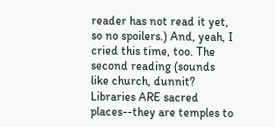reader has not read it yet, so no spoilers.) And, yeah, I cried this time, too. The second reading (sounds like church, dunnit? Libraries ARE sacred places--they are temples to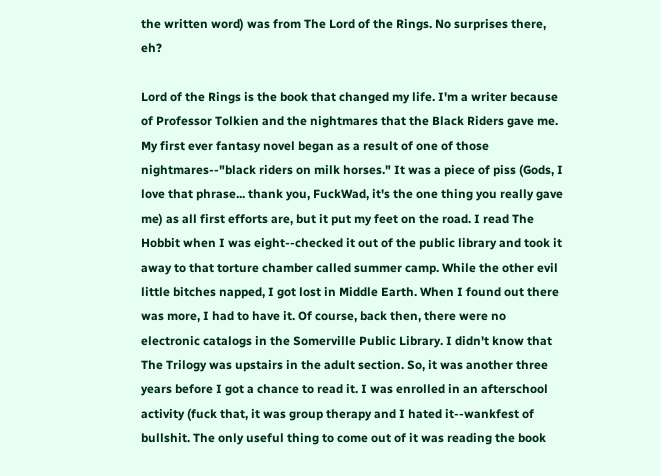the written word) was from The Lord of the Rings. No surprises there, eh?

Lord of the Rings is the book that changed my life. I'm a writer because of Professor Tolkien and the nightmares that the Black Riders gave me. My first ever fantasy novel began as a result of one of those nightmares--"black riders on milk horses." It was a piece of piss (Gods, I love that phrase... thank you, FuckWad, it's the one thing you really gave me) as all first efforts are, but it put my feet on the road. I read The Hobbit when I was eight--checked it out of the public library and took it away to that torture chamber called summer camp. While the other evil little bitches napped, I got lost in Middle Earth. When I found out there was more, I had to have it. Of course, back then, there were no electronic catalogs in the Somerville Public Library. I didn't know that The Trilogy was upstairs in the adult section. So, it was another three years before I got a chance to read it. I was enrolled in an afterschool activity (fuck that, it was group therapy and I hated it--wankfest of bullshit. The only useful thing to come out of it was reading the book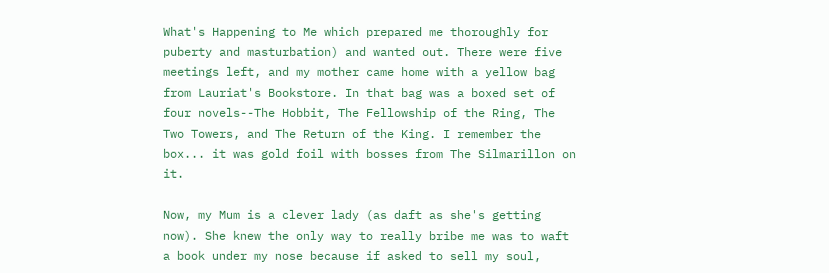What's Happening to Me which prepared me thoroughly for puberty and masturbation) and wanted out. There were five meetings left, and my mother came home with a yellow bag from Lauriat's Bookstore. In that bag was a boxed set of four novels--The Hobbit, The Fellowship of the Ring, The Two Towers, and The Return of the King. I remember the box... it was gold foil with bosses from The Silmarillon on it.

Now, my Mum is a clever lady (as daft as she's getting now). She knew the only way to really bribe me was to waft a book under my nose because if asked to sell my soul,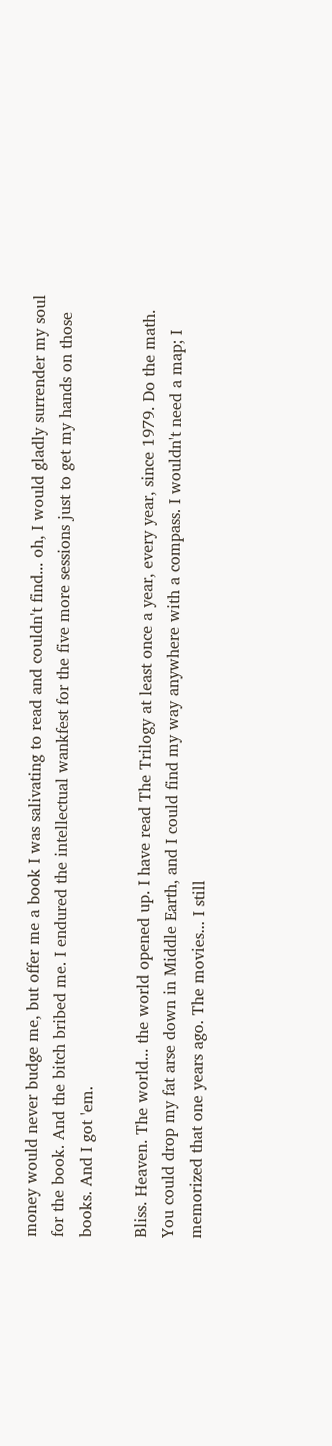money would never budge me, but offer me a book I was salivating to read and couldn't find... oh, I would gladly surrender my soul for the book. And the bitch bribed me. I endured the intellectual wankfest for the five more sessions just to get my hands on those books. And I got 'em.

Bliss. Heaven. The world... the world opened up. I have read The Trilogy at least once a year, every year, since 1979. Do the math. You could drop my fat arse down in Middle Earth, and I could find my way anywhere with a compass. I wouldn't need a map; I memorized that one years ago. The movies... I still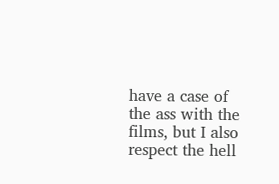have a case of the ass with the films, but I also respect the hell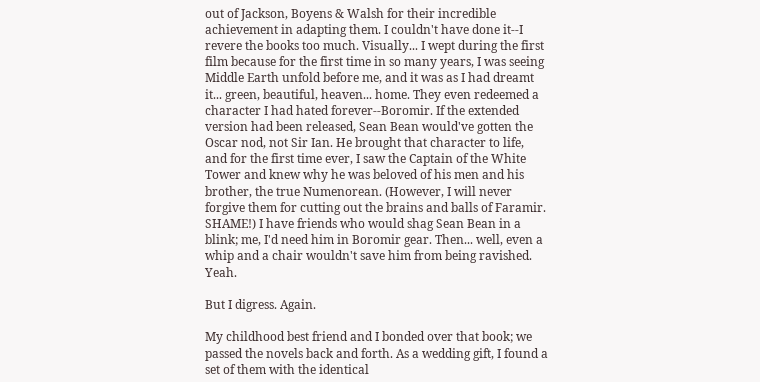out of Jackson, Boyens & Walsh for their incredible achievement in adapting them. I couldn't have done it--I revere the books too much. Visually... I wept during the first film because for the first time in so many years, I was seeing Middle Earth unfold before me, and it was as I had dreamt it... green, beautiful, heaven... home. They even redeemed a character I had hated forever--Boromir. If the extended version had been released, Sean Bean would've gotten the Oscar nod, not Sir Ian. He brought that character to life, and for the first time ever, I saw the Captain of the White Tower and knew why he was beloved of his men and his brother, the true Numenorean. (However, I will never forgive them for cutting out the brains and balls of Faramir. SHAME!) I have friends who would shag Sean Bean in a blink; me, I'd need him in Boromir gear. Then... well, even a whip and a chair wouldn't save him from being ravished. Yeah.

But I digress. Again.

My childhood best friend and I bonded over that book; we passed the novels back and forth. As a wedding gift, I found a set of them with the identical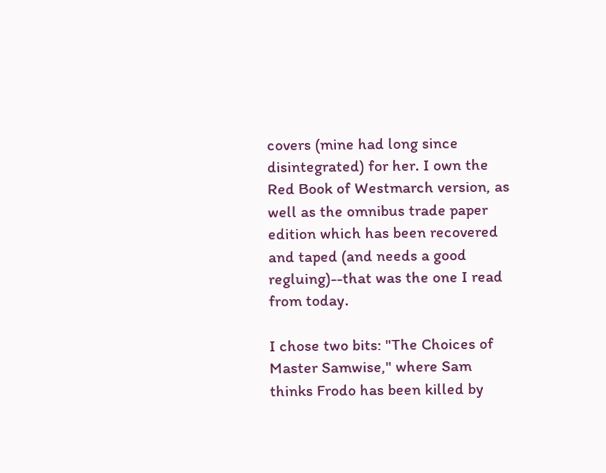covers (mine had long since disintegrated) for her. I own the Red Book of Westmarch version, as well as the omnibus trade paper edition which has been recovered and taped (and needs a good regluing)--that was the one I read from today.

I chose two bits: "The Choices of Master Samwise," where Sam thinks Frodo has been killed by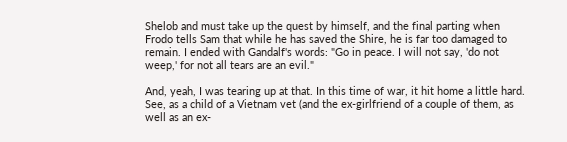Shelob and must take up the quest by himself, and the final parting when Frodo tells Sam that while he has saved the Shire, he is far too damaged to remain. I ended with Gandalf's words: "Go in peace. I will not say, 'do not weep,' for not all tears are an evil."

And, yeah, I was tearing up at that. In this time of war, it hit home a little hard. See, as a child of a Vietnam vet (and the ex-girlfriend of a couple of them, as well as an ex-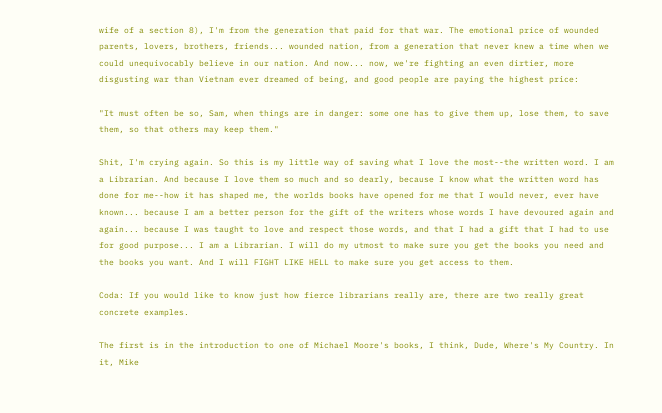wife of a section 8), I'm from the generation that paid for that war. The emotional price of wounded parents, lovers, brothers, friends... wounded nation, from a generation that never knew a time when we could unequivocably believe in our nation. And now... now, we're fighting an even dirtier, more disgusting war than Vietnam ever dreamed of being, and good people are paying the highest price:

"It must often be so, Sam, when things are in danger: some one has to give them up, lose them, to save them, so that others may keep them."

Shit, I'm crying again. So this is my little way of saving what I love the most--the written word. I am a Librarian. And because I love them so much and so dearly, because I know what the written word has done for me--how it has shaped me, the worlds books have opened for me that I would never, ever have known... because I am a better person for the gift of the writers whose words I have devoured again and again... because I was taught to love and respect those words, and that I had a gift that I had to use for good purpose... I am a Librarian. I will do my utmost to make sure you get the books you need and the books you want. And I will FIGHT LIKE HELL to make sure you get access to them.

Coda: If you would like to know just how fierce librarians really are, there are two really great concrete examples.

The first is in the introduction to one of Michael Moore's books, I think, Dude, Where's My Country. In it, Mike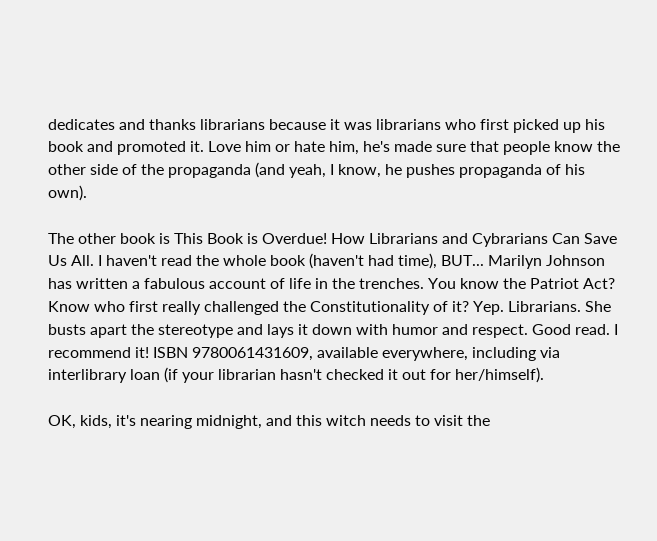dedicates and thanks librarians because it was librarians who first picked up his book and promoted it. Love him or hate him, he's made sure that people know the other side of the propaganda (and yeah, I know, he pushes propaganda of his own).

The other book is This Book is Overdue! How Librarians and Cybrarians Can Save Us All. I haven't read the whole book (haven't had time), BUT... Marilyn Johnson has written a fabulous account of life in the trenches. You know the Patriot Act? Know who first really challenged the Constitutionality of it? Yep. Librarians. She busts apart the stereotype and lays it down with humor and respect. Good read. I recommend it! ISBN 9780061431609, available everywhere, including via interlibrary loan (if your librarian hasn't checked it out for her/himself).

OK, kids, it's nearing midnight, and this witch needs to visit the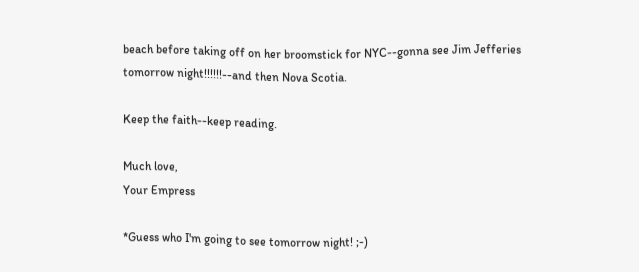beach before taking off on her broomstick for NYC--gonna see Jim Jefferies tomorrow night!!!!!!--and then Nova Scotia.

Keep the faith--keep reading.

Much love,
Your Empress

*Guess who I'm going to see tomorrow night! ;-)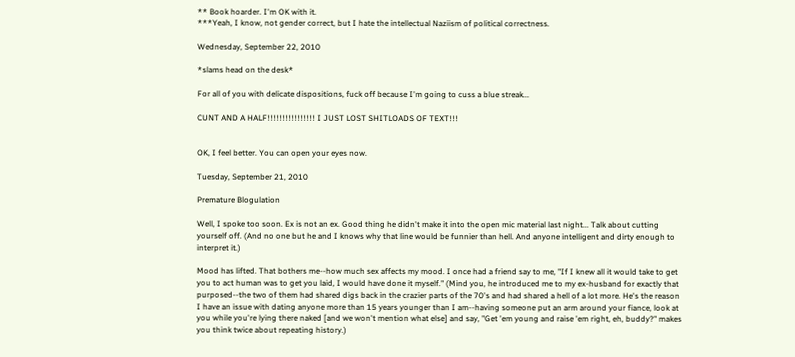** Book hoarder. I'm OK with it.
***Yeah, I know, not gender correct, but I hate the intellectual Naziism of political correctness.

Wednesday, September 22, 2010

*slams head on the desk*

For all of you with delicate dispositions, fuck off because I'm going to cuss a blue streak...

CUNT AND A HALF!!!!!!!!!!!!!!!! I JUST LOST SHITLOADS OF TEXT!!!


OK, I feel better. You can open your eyes now.

Tuesday, September 21, 2010

Premature Blogulation

Well, I spoke too soon. Ex is not an ex. Good thing he didn't make it into the open mic material last night... Talk about cutting yourself off. (And no one but he and I knows why that line would be funnier than hell. And anyone intelligent and dirty enough to interpret it.)

Mood has lifted. That bothers me--how much sex affects my mood. I once had a friend say to me, "If I knew all it would take to get you to act human was to get you laid, I would have done it myself." (Mind you, he introduced me to my ex-husband for exactly that purposed--the two of them had shared digs back in the crazier parts of the 70's and had shared a hell of a lot more. He's the reason I have an issue with dating anyone more than 15 years younger than I am--having someone put an arm around your fiance, look at you while you're lying there naked [and we won't mention what else] and say, "Get 'em young and raise 'em right, eh, buddy?" makes you think twice about repeating history.)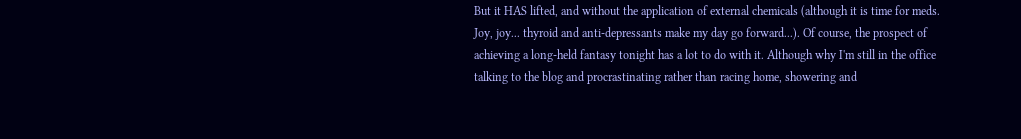But it HAS lifted, and without the application of external chemicals (although it is time for meds. Joy, joy... thyroid and anti-depressants make my day go forward...). Of course, the prospect of achieving a long-held fantasy tonight has a lot to do with it. Although why I'm still in the office talking to the blog and procrastinating rather than racing home, showering and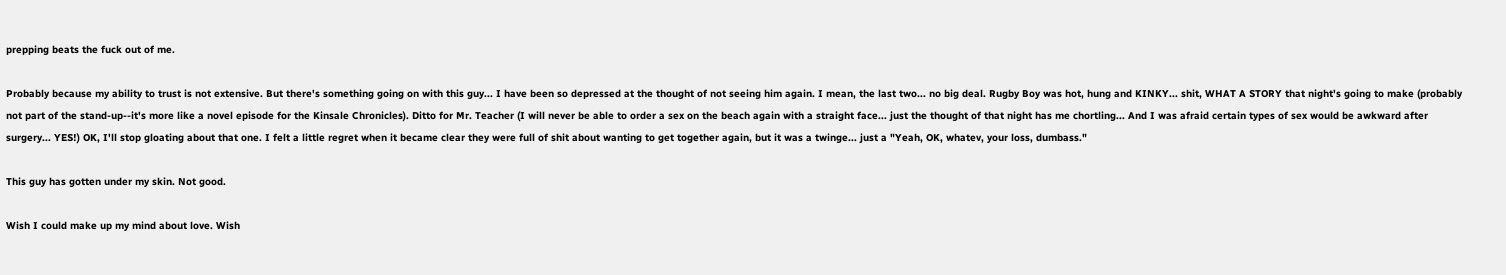prepping beats the fuck out of me.

Probably because my ability to trust is not extensive. But there's something going on with this guy... I have been so depressed at the thought of not seeing him again. I mean, the last two... no big deal. Rugby Boy was hot, hung and KINKY... shit, WHAT A STORY that night's going to make (probably not part of the stand-up--it's more like a novel episode for the Kinsale Chronicles). Ditto for Mr. Teacher (I will never be able to order a sex on the beach again with a straight face... just the thought of that night has me chortling... And I was afraid certain types of sex would be awkward after surgery... YES!) OK, I'll stop gloating about that one. I felt a little regret when it became clear they were full of shit about wanting to get together again, but it was a twinge... just a "Yeah, OK, whatev, your loss, dumbass."

This guy has gotten under my skin. Not good.

Wish I could make up my mind about love. Wish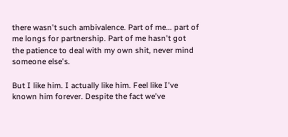there wasn't such ambivalence. Part of me... part of me longs for partnership. Part of me hasn't got the patience to deal with my own shit, never mind someone else's.

But I like him. I actually like him. Feel like I've known him forever. Despite the fact we've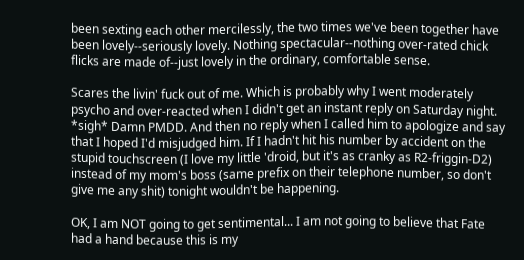been sexting each other mercilessly, the two times we've been together have been lovely--seriously lovely. Nothing spectacular--nothing over-rated chick flicks are made of--just lovely in the ordinary, comfortable sense.

Scares the livin' fuck out of me. Which is probably why I went moderately psycho and over-reacted when I didn't get an instant reply on Saturday night. *sigh* Damn PMDD. And then no reply when I called him to apologize and say that I hoped I'd misjudged him. If I hadn't hit his number by accident on the stupid touchscreen (I love my little 'droid, but it's as cranky as R2-friggin-D2) instead of my mom's boss (same prefix on their telephone number, so don't give me any shit) tonight wouldn't be happening.

OK, I am NOT going to get sentimental... I am not going to believe that Fate had a hand because this is my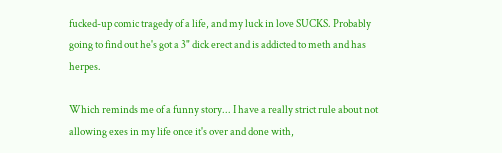fucked-up comic tragedy of a life, and my luck in love SUCKS. Probably going to find out he's got a 3" dick erect and is addicted to meth and has herpes.

Which reminds me of a funny story... I have a really strict rule about not allowing exes in my life once it's over and done with,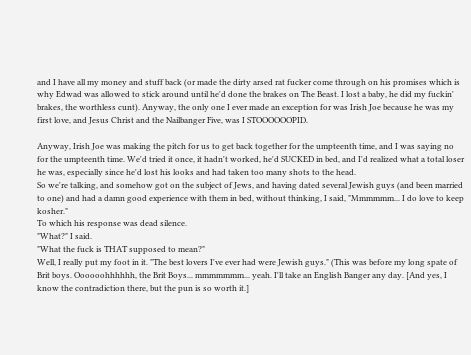and I have all my money and stuff back (or made the dirty arsed rat fucker come through on his promises which is why Edwad was allowed to stick around until he'd done the brakes on The Beast. I lost a baby, he did my fuckin' brakes, the worthless cunt). Anyway, the only one I ever made an exception for was Irish Joe because he was my first love, and Jesus Christ and the Nailbanger Five, was I STOOOOOOPID.

Anyway, Irish Joe was making the pitch for us to get back together for the umpteenth time, and I was saying no for the umpteenth time. We'd tried it once, it hadn't worked, he'd SUCKED in bed, and I'd realized what a total loser he was, especially since he'd lost his looks and had taken too many shots to the head.
So we're talking, and somehow got on the subject of Jews, and having dated several Jewish guys (and been married to one) and had a damn good experience with them in bed, without thinking, I said, "Mmmmmm... I do love to keep kosher."
To which his response was dead silence.
"What?" I said.
"What the fuck is THAT supposed to mean?"
Well, I really put my foot in it. "The best lovers I've ever had were Jewish guys." (This was before my long spate of Brit boys. Oooooohhhhhh, the Brit Boys... mmmmmmm... yeah. I'll take an English Banger any day. [And yes, I know the contradiction there, but the pun is so worth it.]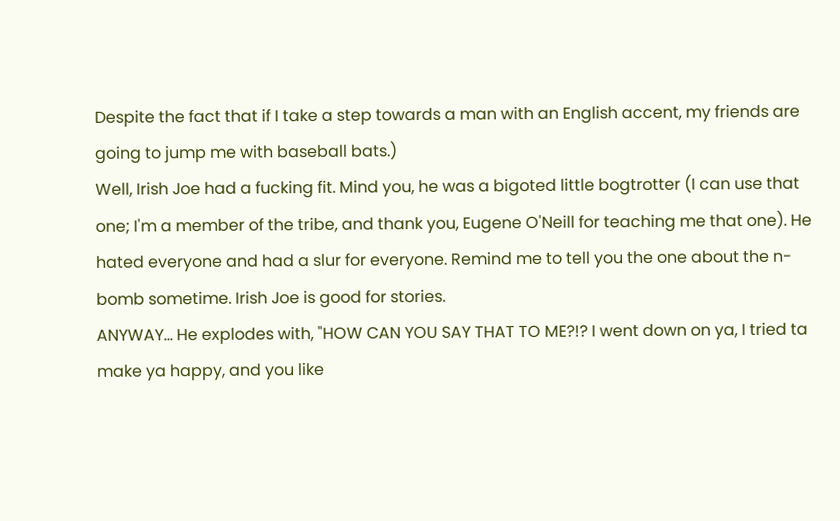Despite the fact that if I take a step towards a man with an English accent, my friends are going to jump me with baseball bats.)
Well, Irish Joe had a fucking fit. Mind you, he was a bigoted little bogtrotter (I can use that one; I'm a member of the tribe, and thank you, Eugene O'Neill for teaching me that one). He hated everyone and had a slur for everyone. Remind me to tell you the one about the n-bomb sometime. Irish Joe is good for stories.
ANYWAY... He explodes with, "HOW CAN YOU SAY THAT TO ME?!? I went down on ya, I tried ta make ya happy, and you like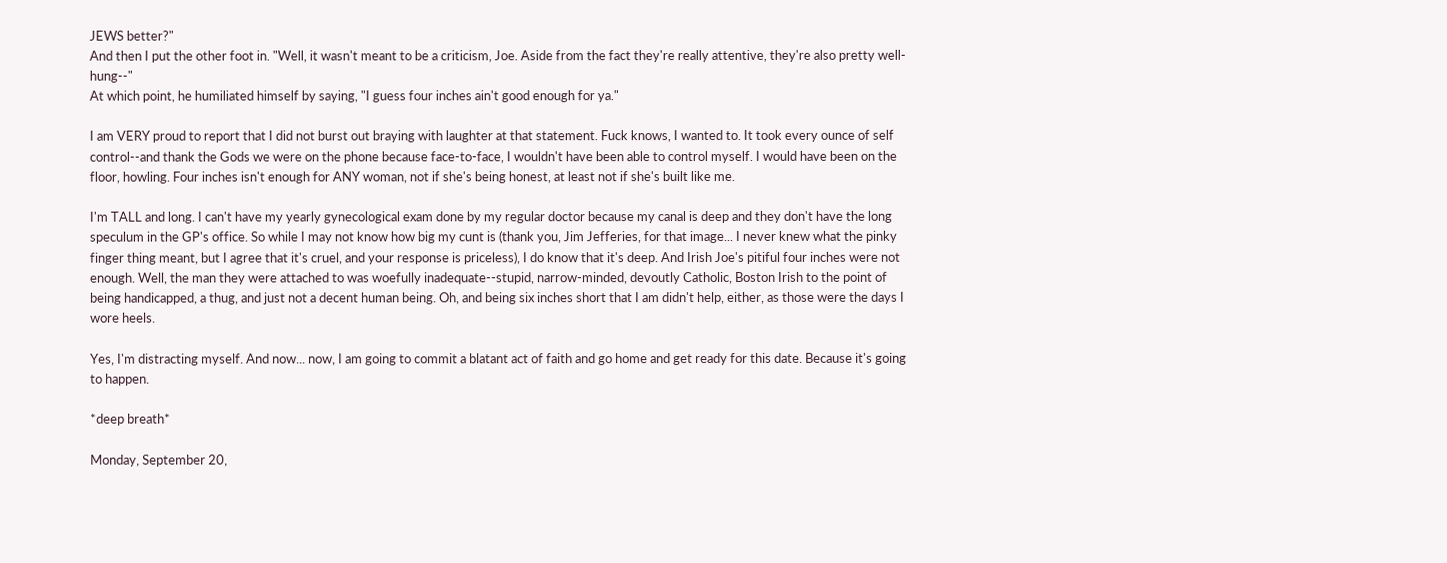JEWS better?"
And then I put the other foot in. "Well, it wasn't meant to be a criticism, Joe. Aside from the fact they're really attentive, they're also pretty well-hung--"
At which point, he humiliated himself by saying, "I guess four inches ain't good enough for ya."

I am VERY proud to report that I did not burst out braying with laughter at that statement. Fuck knows, I wanted to. It took every ounce of self control--and thank the Gods we were on the phone because face-to-face, I wouldn't have been able to control myself. I would have been on the floor, howling. Four inches isn't enough for ANY woman, not if she's being honest, at least not if she's built like me.

I'm TALL and long. I can't have my yearly gynecological exam done by my regular doctor because my canal is deep and they don't have the long speculum in the GP's office. So while I may not know how big my cunt is (thank you, Jim Jefferies, for that image... I never knew what the pinky finger thing meant, but I agree that it's cruel, and your response is priceless), I do know that it's deep. And Irish Joe's pitiful four inches were not enough. Well, the man they were attached to was woefully inadequate--stupid, narrow-minded, devoutly Catholic, Boston Irish to the point of being handicapped, a thug, and just not a decent human being. Oh, and being six inches short that I am didn't help, either, as those were the days I wore heels.

Yes, I'm distracting myself. And now... now, I am going to commit a blatant act of faith and go home and get ready for this date. Because it's going to happen.

*deep breath*

Monday, September 20,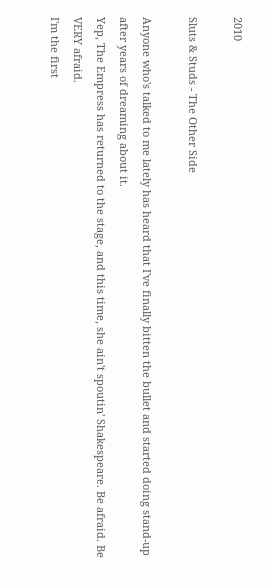2010

Sluts & Studs - The Other Side

Anyone who's talked to me lately has heard that I've finally bitten the bullet and started doing stand-up after years of dreaming about it.
Yep, The Empress has returned to the stage, and this time, she ain't spoutin' Shakespeare. Be afraid. Be VERY afraid.
I'm the first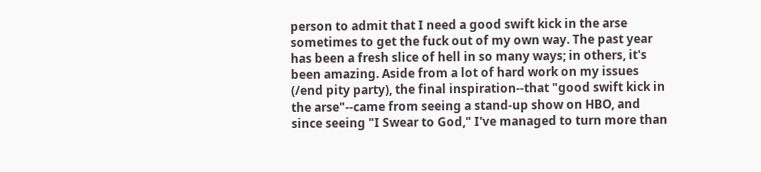person to admit that I need a good swift kick in the arse sometimes to get the fuck out of my own way. The past year has been a fresh slice of hell in so many ways; in others, it's been amazing. Aside from a lot of hard work on my issues (/end pity party), the final inspiration--that "good swift kick in the arse"--came from seeing a stand-up show on HBO, and since seeing "I Swear to God," I've managed to turn more than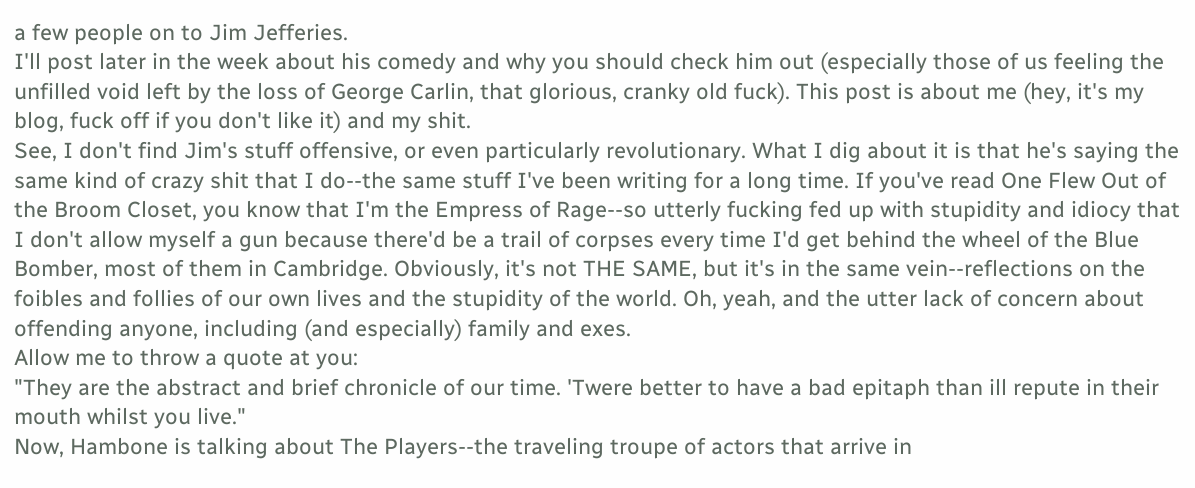a few people on to Jim Jefferies.
I'll post later in the week about his comedy and why you should check him out (especially those of us feeling the unfilled void left by the loss of George Carlin, that glorious, cranky old fuck). This post is about me (hey, it's my blog, fuck off if you don't like it) and my shit.
See, I don't find Jim's stuff offensive, or even particularly revolutionary. What I dig about it is that he's saying the same kind of crazy shit that I do--the same stuff I've been writing for a long time. If you've read One Flew Out of the Broom Closet, you know that I'm the Empress of Rage--so utterly fucking fed up with stupidity and idiocy that I don't allow myself a gun because there'd be a trail of corpses every time I'd get behind the wheel of the Blue Bomber, most of them in Cambridge. Obviously, it's not THE SAME, but it's in the same vein--reflections on the foibles and follies of our own lives and the stupidity of the world. Oh, yeah, and the utter lack of concern about offending anyone, including (and especially) family and exes.
Allow me to throw a quote at you:
"They are the abstract and brief chronicle of our time. 'Twere better to have a bad epitaph than ill repute in their mouth whilst you live."
Now, Hambone is talking about The Players--the traveling troupe of actors that arrive in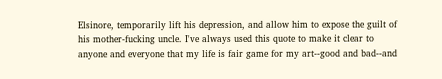Elsinore, temporarily lift his depression, and allow him to expose the guilt of his mother-fucking uncle. I've always used this quote to make it clear to anyone and everyone that my life is fair game for my art--good and bad--and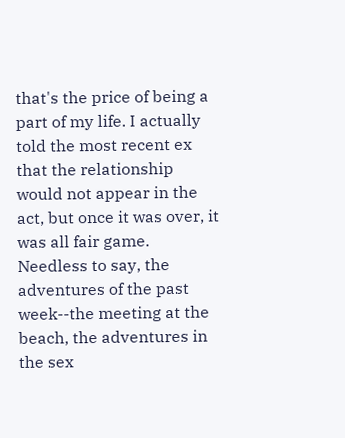that's the price of being a part of my life. I actually told the most recent ex that the relationship would not appear in the act, but once it was over, it was all fair game. Needless to say, the adventures of the past week--the meeting at the beach, the adventures in the sex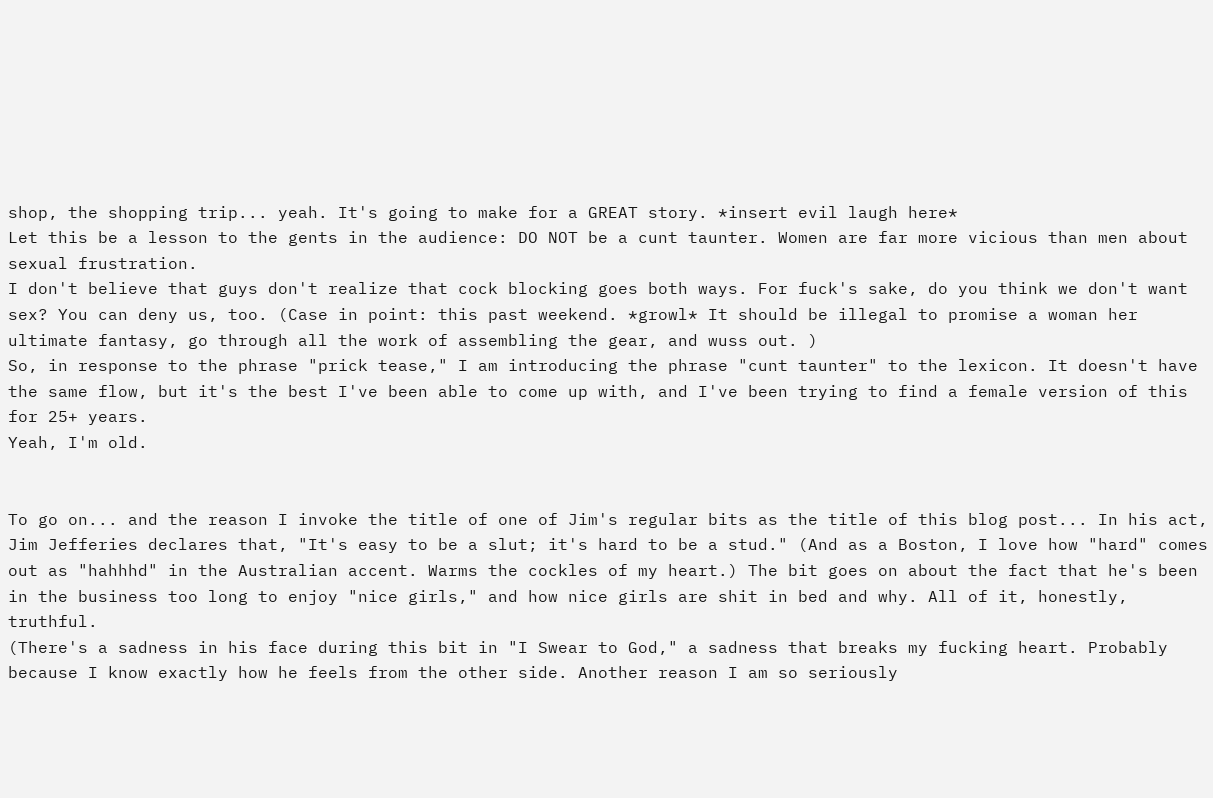shop, the shopping trip... yeah. It's going to make for a GREAT story. *insert evil laugh here*
Let this be a lesson to the gents in the audience: DO NOT be a cunt taunter. Women are far more vicious than men about sexual frustration.
I don't believe that guys don't realize that cock blocking goes both ways. For fuck's sake, do you think we don't want sex? You can deny us, too. (Case in point: this past weekend. *growl* It should be illegal to promise a woman her ultimate fantasy, go through all the work of assembling the gear, and wuss out. )
So, in response to the phrase "prick tease," I am introducing the phrase "cunt taunter" to the lexicon. It doesn't have the same flow, but it's the best I've been able to come up with, and I've been trying to find a female version of this for 25+ years.
Yeah, I'm old.


To go on... and the reason I invoke the title of one of Jim's regular bits as the title of this blog post... In his act, Jim Jefferies declares that, "It's easy to be a slut; it's hard to be a stud." (And as a Boston, I love how "hard" comes out as "hahhhd" in the Australian accent. Warms the cockles of my heart.) The bit goes on about the fact that he's been in the business too long to enjoy "nice girls," and how nice girls are shit in bed and why. All of it, honestly, truthful.
(There's a sadness in his face during this bit in "I Swear to God," a sadness that breaks my fucking heart. Probably because I know exactly how he feels from the other side. Another reason I am so seriously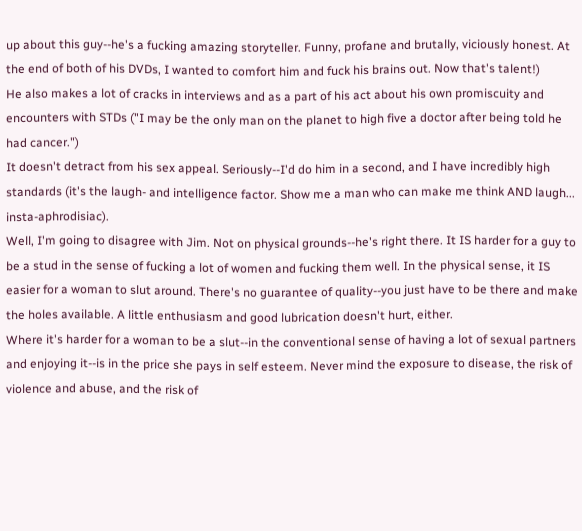up about this guy--he's a fucking amazing storyteller. Funny, profane and brutally, viciously honest. At the end of both of his DVDs, I wanted to comfort him and fuck his brains out. Now that's talent!)
He also makes a lot of cracks in interviews and as a part of his act about his own promiscuity and encounters with STDs ("I may be the only man on the planet to high five a doctor after being told he had cancer.")
It doesn't detract from his sex appeal. Seriously--I'd do him in a second, and I have incredibly high standards (it's the laugh- and intelligence factor. Show me a man who can make me think AND laugh... insta-aphrodisiac).
Well, I'm going to disagree with Jim. Not on physical grounds--he's right there. It IS harder for a guy to be a stud in the sense of fucking a lot of women and fucking them well. In the physical sense, it IS easier for a woman to slut around. There's no guarantee of quality--you just have to be there and make the holes available. A little enthusiasm and good lubrication doesn't hurt, either.
Where it's harder for a woman to be a slut--in the conventional sense of having a lot of sexual partners and enjoying it--is in the price she pays in self esteem. Never mind the exposure to disease, the risk of violence and abuse, and the risk of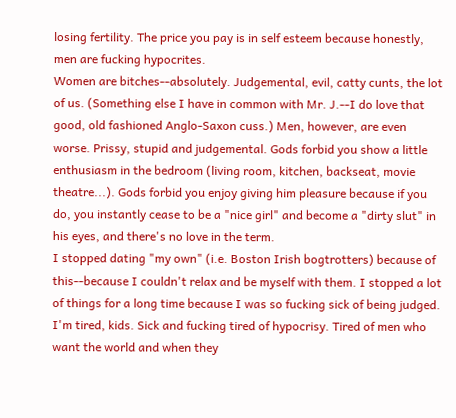losing fertility. The price you pay is in self esteem because honestly, men are fucking hypocrites.
Women are bitches--absolutely. Judgemental, evil, catty cunts, the lot of us. (Something else I have in common with Mr. J.--I do love that good, old fashioned Anglo-Saxon cuss.) Men, however, are even worse. Prissy, stupid and judgemental. Gods forbid you show a little enthusiasm in the bedroom (living room, kitchen, backseat, movie theatre...). Gods forbid you enjoy giving him pleasure because if you do, you instantly cease to be a "nice girl" and become a "dirty slut" in his eyes, and there's no love in the term.
I stopped dating "my own" (i.e. Boston Irish bogtrotters) because of this--because I couldn't relax and be myself with them. I stopped a lot of things for a long time because I was so fucking sick of being judged.
I'm tired, kids. Sick and fucking tired of hypocrisy. Tired of men who want the world and when they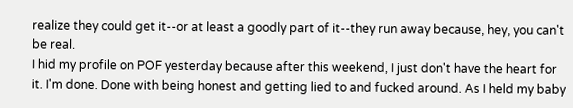realize they could get it--or at least a goodly part of it--they run away because, hey, you can't be real.
I hid my profile on POF yesterday because after this weekend, I just don't have the heart for it. I'm done. Done with being honest and getting lied to and fucked around. As I held my baby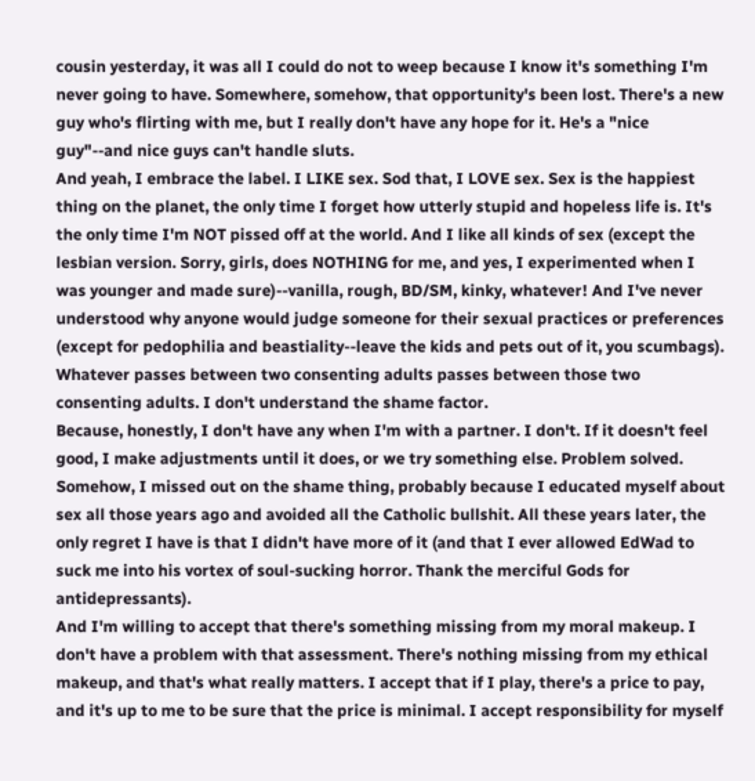cousin yesterday, it was all I could do not to weep because I know it's something I'm never going to have. Somewhere, somehow, that opportunity's been lost. There's a new guy who's flirting with me, but I really don't have any hope for it. He's a "nice guy"--and nice guys can't handle sluts.
And yeah, I embrace the label. I LIKE sex. Sod that, I LOVE sex. Sex is the happiest thing on the planet, the only time I forget how utterly stupid and hopeless life is. It's the only time I'm NOT pissed off at the world. And I like all kinds of sex (except the lesbian version. Sorry, girls, does NOTHING for me, and yes, I experimented when I was younger and made sure)--vanilla, rough, BD/SM, kinky, whatever! And I've never understood why anyone would judge someone for their sexual practices or preferences (except for pedophilia and beastiality--leave the kids and pets out of it, you scumbags). Whatever passes between two consenting adults passes between those two consenting adults. I don't understand the shame factor.
Because, honestly, I don't have any when I'm with a partner. I don't. If it doesn't feel good, I make adjustments until it does, or we try something else. Problem solved. Somehow, I missed out on the shame thing, probably because I educated myself about sex all those years ago and avoided all the Catholic bullshit. All these years later, the only regret I have is that I didn't have more of it (and that I ever allowed EdWad to suck me into his vortex of soul-sucking horror. Thank the merciful Gods for antidepressants).
And I'm willing to accept that there's something missing from my moral makeup. I don't have a problem with that assessment. There's nothing missing from my ethical makeup, and that's what really matters. I accept that if I play, there's a price to pay, and it's up to me to be sure that the price is minimal. I accept responsibility for myself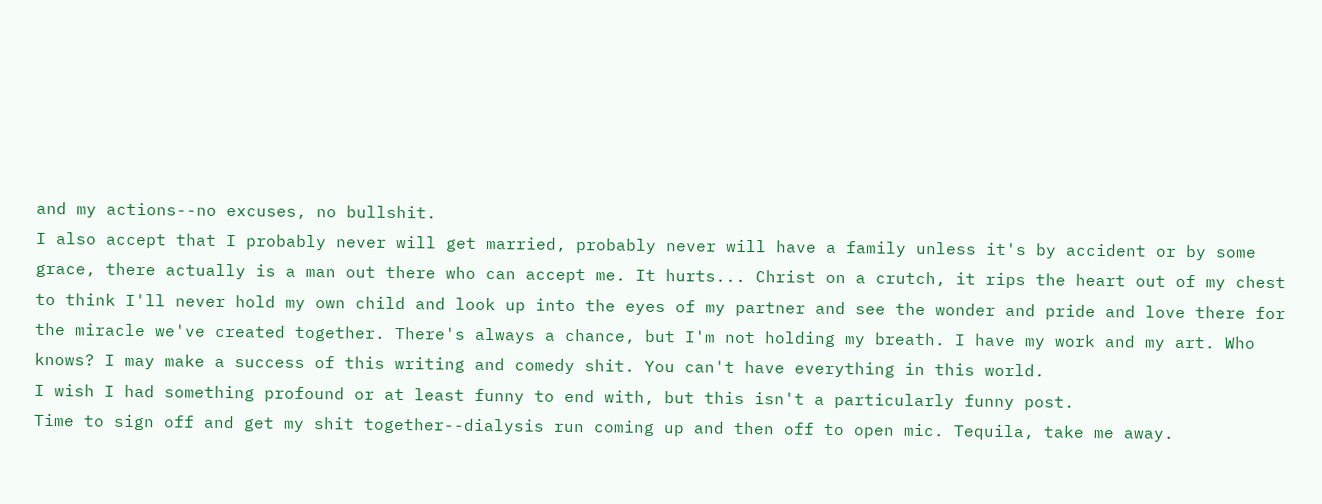and my actions--no excuses, no bullshit.
I also accept that I probably never will get married, probably never will have a family unless it's by accident or by some grace, there actually is a man out there who can accept me. It hurts... Christ on a crutch, it rips the heart out of my chest to think I'll never hold my own child and look up into the eyes of my partner and see the wonder and pride and love there for the miracle we've created together. There's always a chance, but I'm not holding my breath. I have my work and my art. Who knows? I may make a success of this writing and comedy shit. You can't have everything in this world.
I wish I had something profound or at least funny to end with, but this isn't a particularly funny post.
Time to sign off and get my shit together--dialysis run coming up and then off to open mic. Tequila, take me away.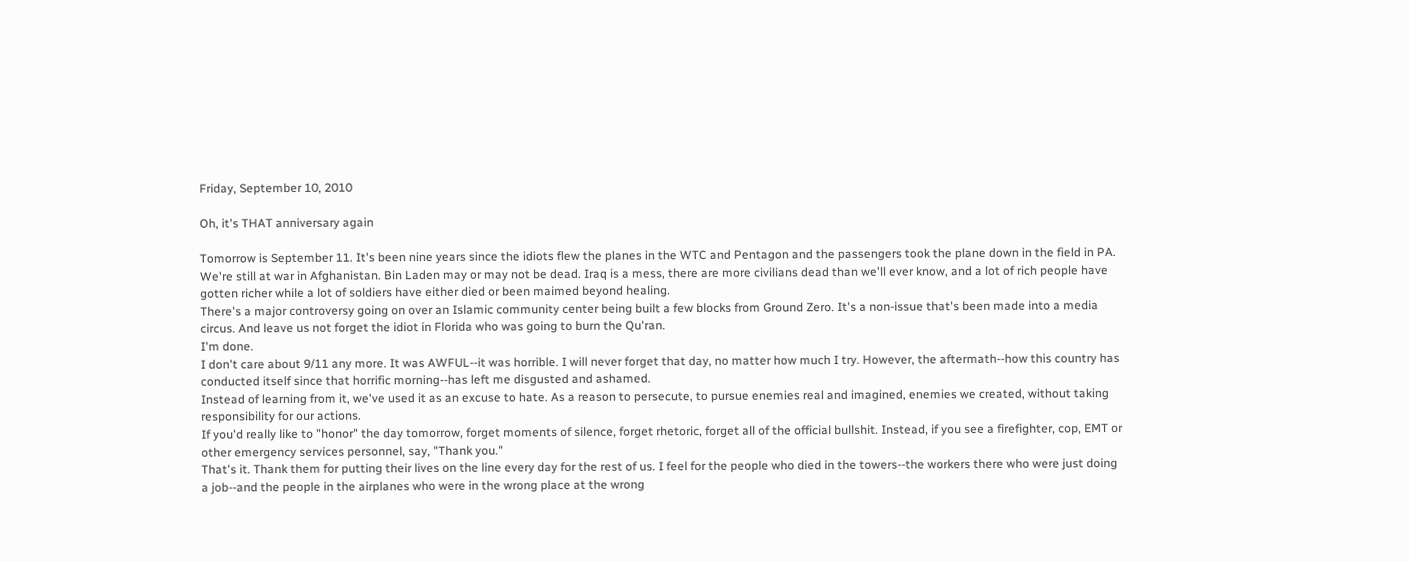Friday, September 10, 2010

Oh, it's THAT anniversary again

Tomorrow is September 11. It's been nine years since the idiots flew the planes in the WTC and Pentagon and the passengers took the plane down in the field in PA.
We're still at war in Afghanistan. Bin Laden may or may not be dead. Iraq is a mess, there are more civilians dead than we'll ever know, and a lot of rich people have gotten richer while a lot of soldiers have either died or been maimed beyond healing.
There's a major controversy going on over an Islamic community center being built a few blocks from Ground Zero. It's a non-issue that's been made into a media circus. And leave us not forget the idiot in Florida who was going to burn the Qu'ran.
I'm done.
I don't care about 9/11 any more. It was AWFUL--it was horrible. I will never forget that day, no matter how much I try. However, the aftermath--how this country has conducted itself since that horrific morning--has left me disgusted and ashamed.
Instead of learning from it, we've used it as an excuse to hate. As a reason to persecute, to pursue enemies real and imagined, enemies we created, without taking responsibility for our actions.
If you'd really like to "honor" the day tomorrow, forget moments of silence, forget rhetoric, forget all of the official bullshit. Instead, if you see a firefighter, cop, EMT or other emergency services personnel, say, "Thank you."
That's it. Thank them for putting their lives on the line every day for the rest of us. I feel for the people who died in the towers--the workers there who were just doing a job--and the people in the airplanes who were in the wrong place at the wrong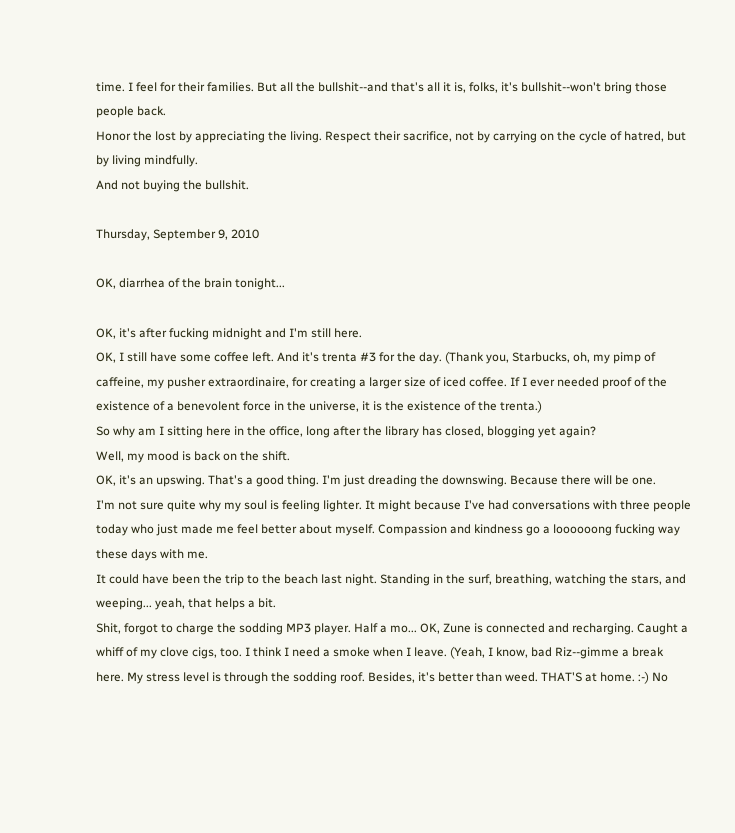time. I feel for their families. But all the bullshit--and that's all it is, folks, it's bullshit--won't bring those people back.
Honor the lost by appreciating the living. Respect their sacrifice, not by carrying on the cycle of hatred, but by living mindfully.
And not buying the bullshit.

Thursday, September 9, 2010

OK, diarrhea of the brain tonight...

OK, it's after fucking midnight and I'm still here.
OK, I still have some coffee left. And it's trenta #3 for the day. (Thank you, Starbucks, oh, my pimp of caffeine, my pusher extraordinaire, for creating a larger size of iced coffee. If I ever needed proof of the existence of a benevolent force in the universe, it is the existence of the trenta.)
So why am I sitting here in the office, long after the library has closed, blogging yet again?
Well, my mood is back on the shift.
OK, it's an upswing. That's a good thing. I'm just dreading the downswing. Because there will be one.
I'm not sure quite why my soul is feeling lighter. It might because I've had conversations with three people today who just made me feel better about myself. Compassion and kindness go a loooooong fucking way these days with me.
It could have been the trip to the beach last night. Standing in the surf, breathing, watching the stars, and weeping... yeah, that helps a bit.
Shit, forgot to charge the sodding MP3 player. Half a mo... OK, Zune is connected and recharging. Caught a whiff of my clove cigs, too. I think I need a smoke when I leave. (Yeah, I know, bad Riz--gimme a break here. My stress level is through the sodding roof. Besides, it's better than weed. THAT'S at home. :-) No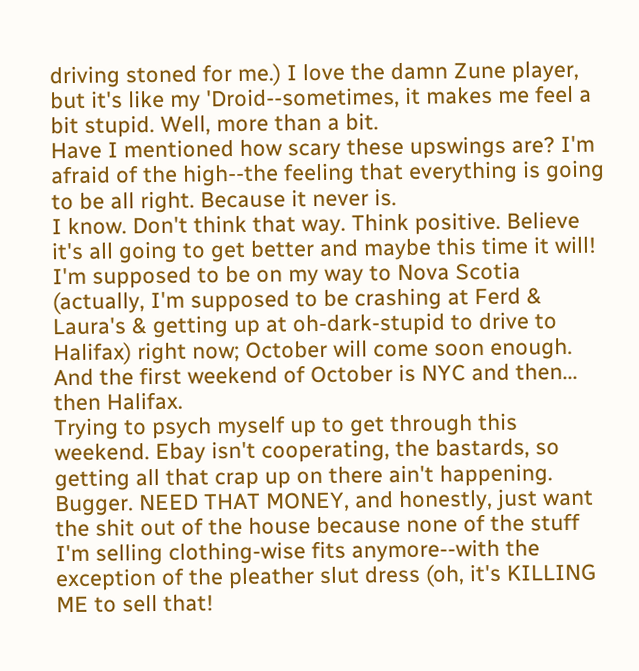driving stoned for me.) I love the damn Zune player, but it's like my 'Droid--sometimes, it makes me feel a bit stupid. Well, more than a bit.
Have I mentioned how scary these upswings are? I'm afraid of the high--the feeling that everything is going to be all right. Because it never is.
I know. Don't think that way. Think positive. Believe it's all going to get better and maybe this time it will! I'm supposed to be on my way to Nova Scotia (actually, I'm supposed to be crashing at Ferd & Laura's & getting up at oh-dark-stupid to drive to Halifax) right now; October will come soon enough. And the first weekend of October is NYC and then... then Halifax.
Trying to psych myself up to get through this weekend. Ebay isn't cooperating, the bastards, so getting all that crap up on there ain't happening. Bugger. NEED THAT MONEY, and honestly, just want the shit out of the house because none of the stuff I'm selling clothing-wise fits anymore--with the exception of the pleather slut dress (oh, it's KILLING ME to sell that!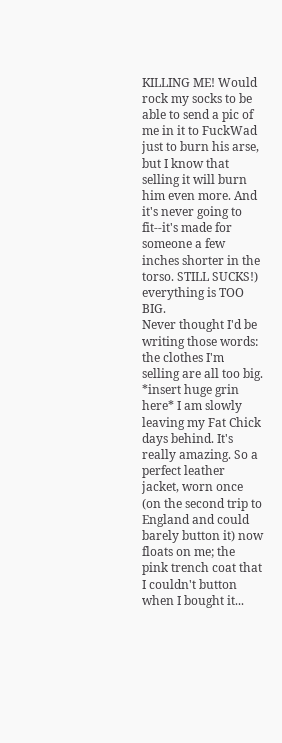KILLING ME! Would rock my socks to be able to send a pic of me in it to FuckWad just to burn his arse, but I know that selling it will burn him even more. And it's never going to fit--it's made for someone a few inches shorter in the torso. STILL SUCKS!) everything is TOO BIG.
Never thought I'd be writing those words: the clothes I'm selling are all too big. *insert huge grin here* I am slowly leaving my Fat Chick days behind. It's really amazing. So a perfect leather jacket, worn once (on the second trip to England and could barely button it) now floats on me; the pink trench coat that I couldn't button when I bought it...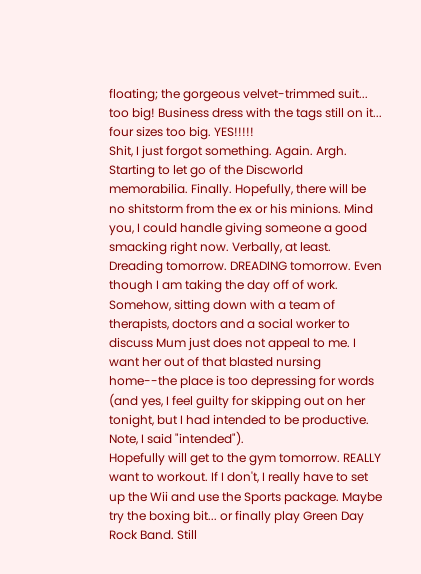floating; the gorgeous velvet-trimmed suit... too big! Business dress with the tags still on it... four sizes too big. YES!!!!!
Shit, I just forgot something. Again. Argh.
Starting to let go of the Discworld memorabilia. Finally. Hopefully, there will be no shitstorm from the ex or his minions. Mind you, I could handle giving someone a good smacking right now. Verbally, at least.
Dreading tomorrow. DREADING tomorrow. Even though I am taking the day off of work. Somehow, sitting down with a team of therapists, doctors and a social worker to discuss Mum just does not appeal to me. I want her out of that blasted nursing home--the place is too depressing for words (and yes, I feel guilty for skipping out on her tonight, but I had intended to be productive. Note, I said "intended").
Hopefully will get to the gym tomorrow. REALLY want to workout. If I don't, I really have to set up the Wii and use the Sports package. Maybe try the boxing bit... or finally play Green Day Rock Band. Still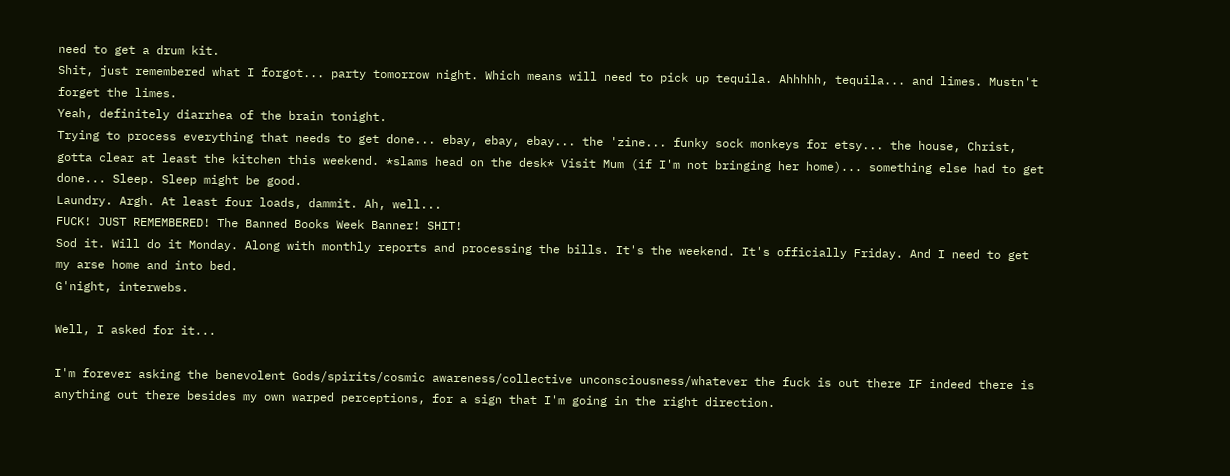need to get a drum kit.
Shit, just remembered what I forgot... party tomorrow night. Which means will need to pick up tequila. Ahhhhh, tequila... and limes. Mustn't forget the limes.
Yeah, definitely diarrhea of the brain tonight.
Trying to process everything that needs to get done... ebay, ebay, ebay... the 'zine... funky sock monkeys for etsy... the house, Christ, gotta clear at least the kitchen this weekend. *slams head on the desk* Visit Mum (if I'm not bringing her home)... something else had to get done... Sleep. Sleep might be good.
Laundry. Argh. At least four loads, dammit. Ah, well...
FUCK! JUST REMEMBERED! The Banned Books Week Banner! SHIT!
Sod it. Will do it Monday. Along with monthly reports and processing the bills. It's the weekend. It's officially Friday. And I need to get my arse home and into bed.
G'night, interwebs.

Well, I asked for it...

I'm forever asking the benevolent Gods/spirits/cosmic awareness/collective unconsciousness/whatever the fuck is out there IF indeed there is anything out there besides my own warped perceptions, for a sign that I'm going in the right direction.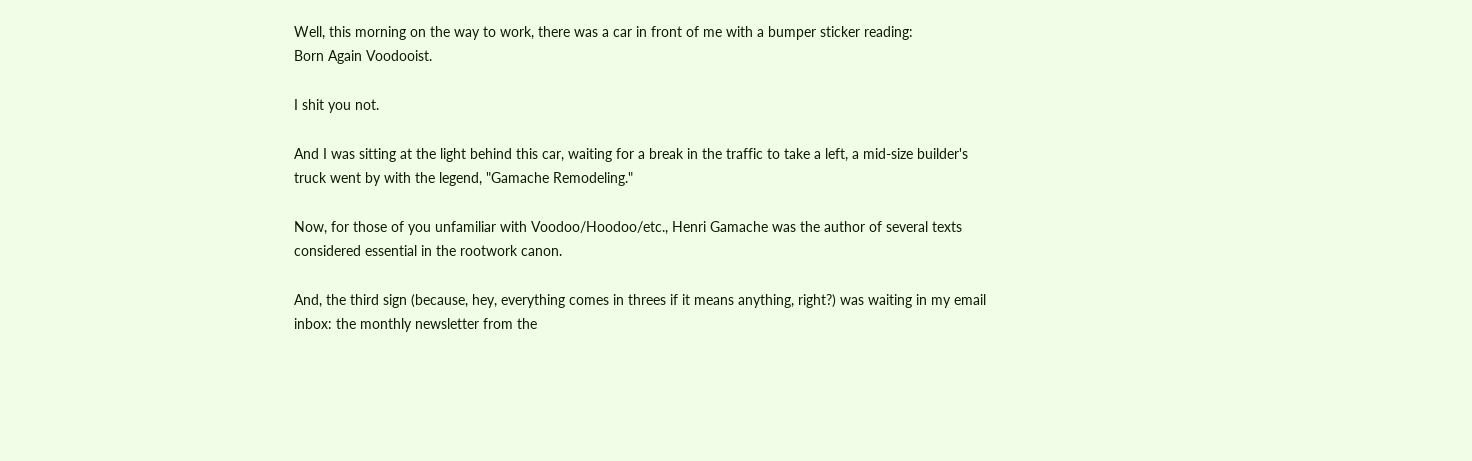Well, this morning on the way to work, there was a car in front of me with a bumper sticker reading:
Born Again Voodooist.

I shit you not.

And I was sitting at the light behind this car, waiting for a break in the traffic to take a left, a mid-size builder's truck went by with the legend, "Gamache Remodeling."

Now, for those of you unfamiliar with Voodoo/Hoodoo/etc., Henri Gamache was the author of several texts considered essential in the rootwork canon.

And, the third sign (because, hey, everything comes in threes if it means anything, right?) was waiting in my email inbox: the monthly newsletter from the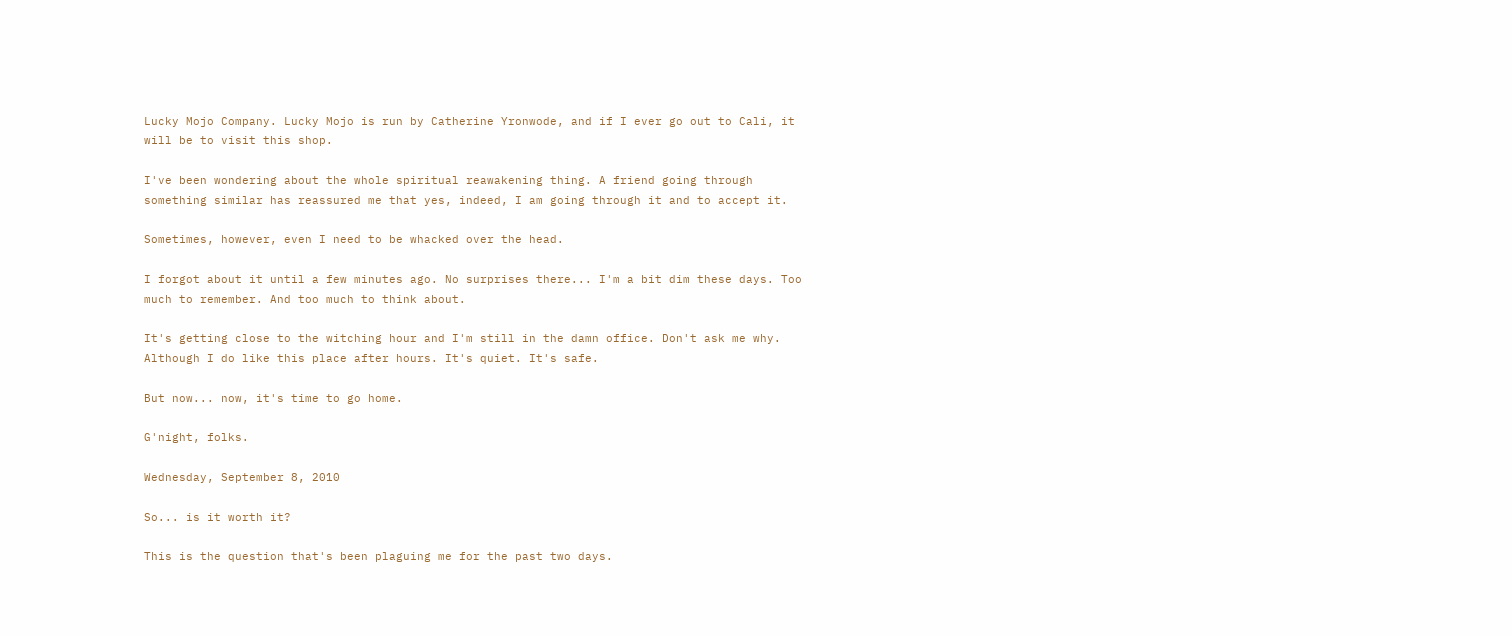Lucky Mojo Company. Lucky Mojo is run by Catherine Yronwode, and if I ever go out to Cali, it will be to visit this shop.

I've been wondering about the whole spiritual reawakening thing. A friend going through something similar has reassured me that yes, indeed, I am going through it and to accept it.

Sometimes, however, even I need to be whacked over the head.

I forgot about it until a few minutes ago. No surprises there... I'm a bit dim these days. Too much to remember. And too much to think about.

It's getting close to the witching hour and I'm still in the damn office. Don't ask me why. Although I do like this place after hours. It's quiet. It's safe.

But now... now, it's time to go home.

G'night, folks.

Wednesday, September 8, 2010

So... is it worth it?

This is the question that's been plaguing me for the past two days.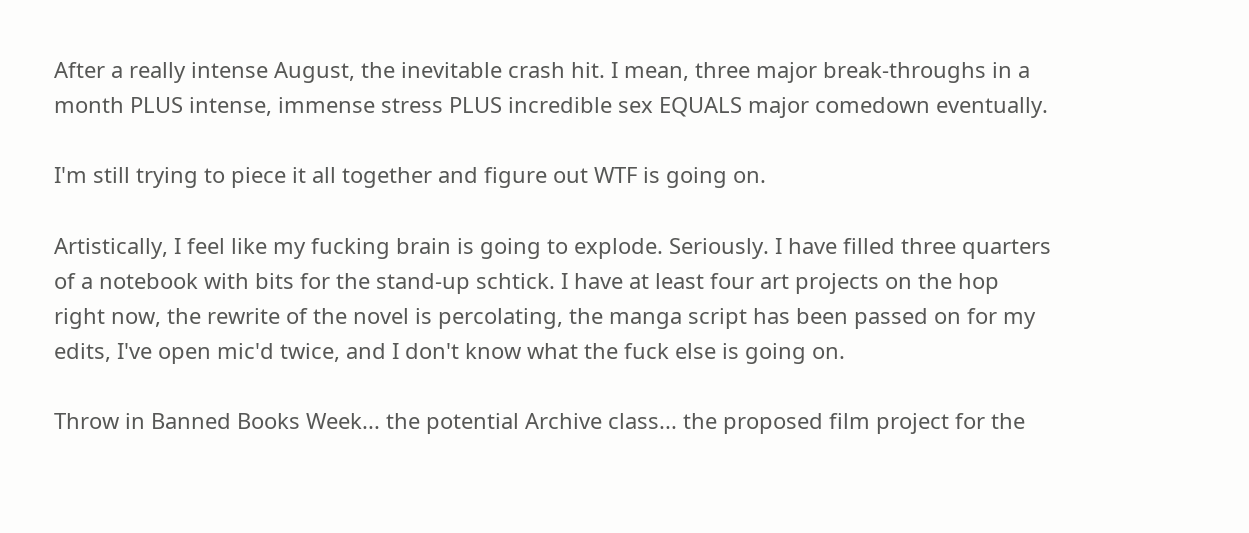After a really intense August, the inevitable crash hit. I mean, three major break-throughs in a month PLUS intense, immense stress PLUS incredible sex EQUALS major comedown eventually.

I'm still trying to piece it all together and figure out WTF is going on.

Artistically, I feel like my fucking brain is going to explode. Seriously. I have filled three quarters of a notebook with bits for the stand-up schtick. I have at least four art projects on the hop right now, the rewrite of the novel is percolating, the manga script has been passed on for my edits, I've open mic'd twice, and I don't know what the fuck else is going on.

Throw in Banned Books Week... the potential Archive class... the proposed film project for the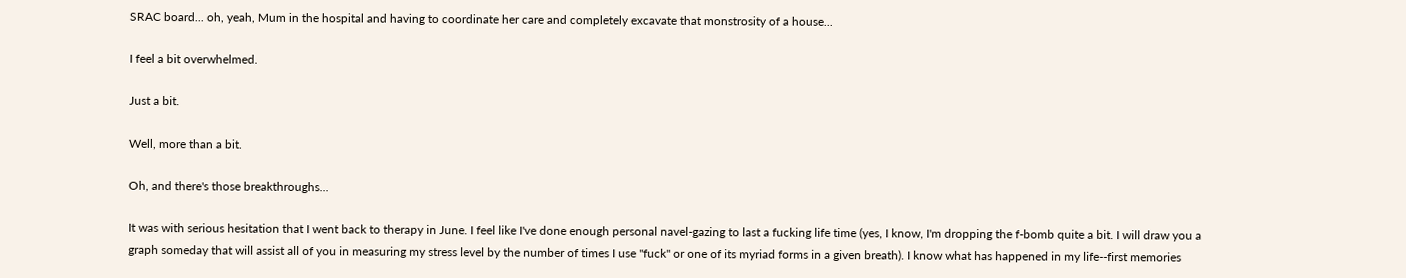SRAC board... oh, yeah, Mum in the hospital and having to coordinate her care and completely excavate that monstrosity of a house...

I feel a bit overwhelmed.

Just a bit.

Well, more than a bit.

Oh, and there's those breakthroughs...

It was with serious hesitation that I went back to therapy in June. I feel like I've done enough personal navel-gazing to last a fucking life time (yes, I know, I'm dropping the f-bomb quite a bit. I will draw you a graph someday that will assist all of you in measuring my stress level by the number of times I use "fuck" or one of its myriad forms in a given breath). I know what has happened in my life--first memories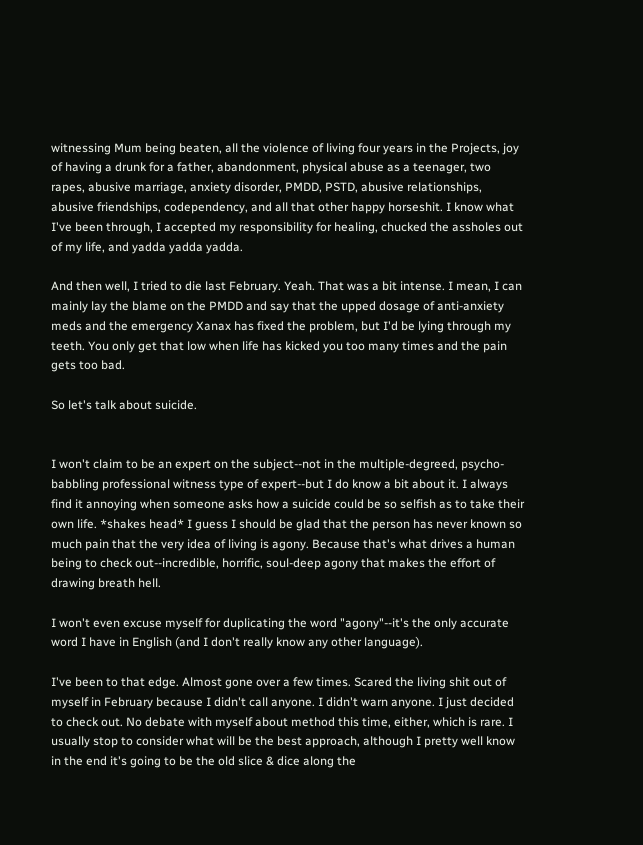witnessing Mum being beaten, all the violence of living four years in the Projects, joy of having a drunk for a father, abandonment, physical abuse as a teenager, two rapes, abusive marriage, anxiety disorder, PMDD, PSTD, abusive relationships, abusive friendships, codependency, and all that other happy horseshit. I know what I've been through, I accepted my responsibility for healing, chucked the assholes out of my life, and yadda yadda yadda.

And then well, I tried to die last February. Yeah. That was a bit intense. I mean, I can mainly lay the blame on the PMDD and say that the upped dosage of anti-anxiety meds and the emergency Xanax has fixed the problem, but I'd be lying through my teeth. You only get that low when life has kicked you too many times and the pain gets too bad.

So let's talk about suicide.


I won't claim to be an expert on the subject--not in the multiple-degreed, psycho-babbling professional witness type of expert--but I do know a bit about it. I always find it annoying when someone asks how a suicide could be so selfish as to take their own life. *shakes head* I guess I should be glad that the person has never known so much pain that the very idea of living is agony. Because that's what drives a human being to check out--incredible, horrific, soul-deep agony that makes the effort of drawing breath hell.

I won't even excuse myself for duplicating the word "agony"--it's the only accurate word I have in English (and I don't really know any other language).

I've been to that edge. Almost gone over a few times. Scared the living shit out of myself in February because I didn't call anyone. I didn't warn anyone. I just decided to check out. No debate with myself about method this time, either, which is rare. I usually stop to consider what will be the best approach, although I pretty well know in the end it's going to be the old slice & dice along the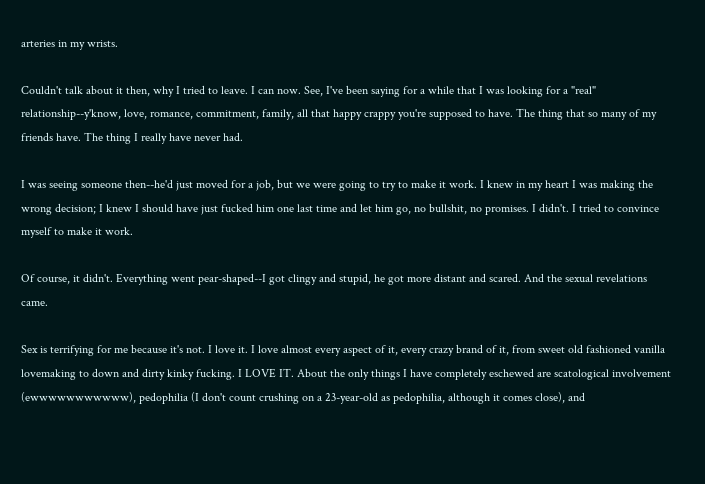arteries in my wrists.

Couldn't talk about it then, why I tried to leave. I can now. See, I've been saying for a while that I was looking for a "real" relationship--y'know, love, romance, commitment, family, all that happy crappy you're supposed to have. The thing that so many of my friends have. The thing I really have never had.

I was seeing someone then--he'd just moved for a job, but we were going to try to make it work. I knew in my heart I was making the wrong decision; I knew I should have just fucked him one last time and let him go, no bullshit, no promises. I didn't. I tried to convince myself to make it work.

Of course, it didn't. Everything went pear-shaped--I got clingy and stupid, he got more distant and scared. And the sexual revelations came.

Sex is terrifying for me because it's not. I love it. I love almost every aspect of it, every crazy brand of it, from sweet old fashioned vanilla lovemaking to down and dirty kinky fucking. I LOVE IT. About the only things I have completely eschewed are scatological involvement (ewwwwwwwwwww), pedophilia (I don't count crushing on a 23-year-old as pedophilia, although it comes close), and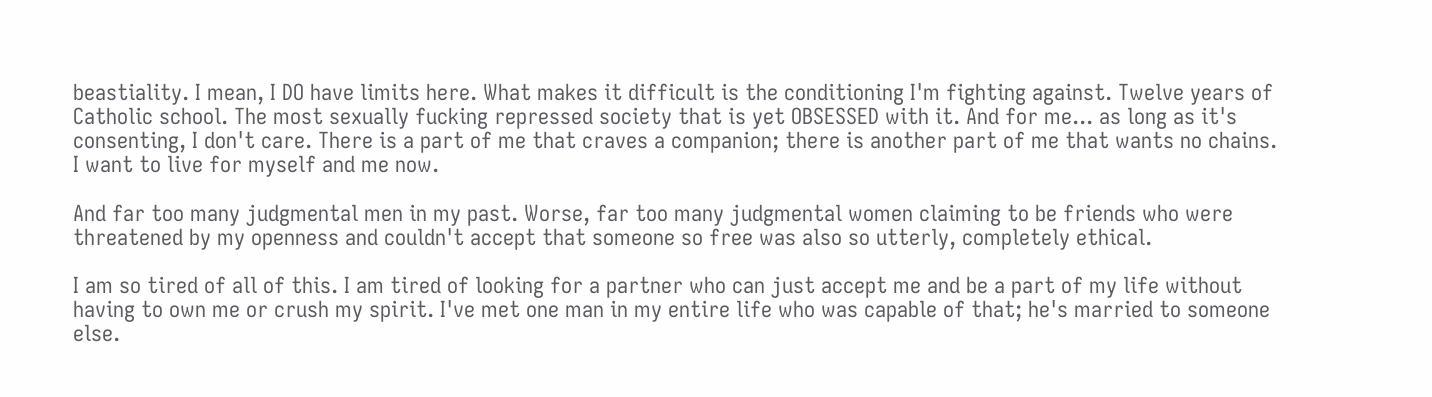beastiality. I mean, I DO have limits here. What makes it difficult is the conditioning I'm fighting against. Twelve years of Catholic school. The most sexually fucking repressed society that is yet OBSESSED with it. And for me... as long as it's consenting, I don't care. There is a part of me that craves a companion; there is another part of me that wants no chains. I want to live for myself and me now.

And far too many judgmental men in my past. Worse, far too many judgmental women claiming to be friends who were threatened by my openness and couldn't accept that someone so free was also so utterly, completely ethical.

I am so tired of all of this. I am tired of looking for a partner who can just accept me and be a part of my life without having to own me or crush my spirit. I've met one man in my entire life who was capable of that; he's married to someone else.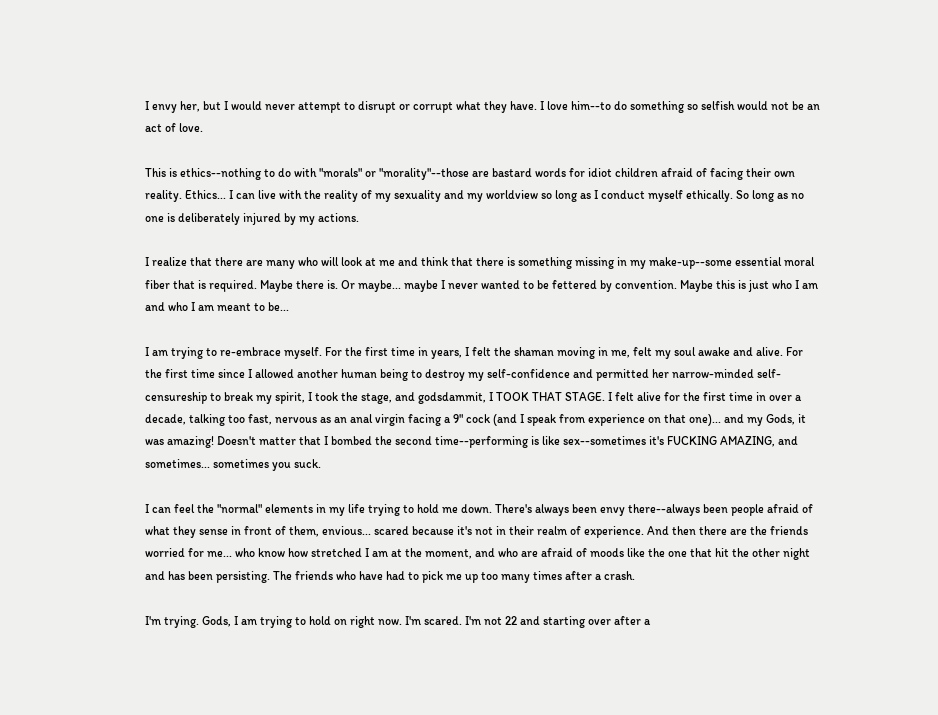I envy her, but I would never attempt to disrupt or corrupt what they have. I love him--to do something so selfish would not be an act of love.

This is ethics--nothing to do with "morals" or "morality"--those are bastard words for idiot children afraid of facing their own reality. Ethics... I can live with the reality of my sexuality and my worldview so long as I conduct myself ethically. So long as no one is deliberately injured by my actions.

I realize that there are many who will look at me and think that there is something missing in my make-up--some essential moral fiber that is required. Maybe there is. Or maybe... maybe I never wanted to be fettered by convention. Maybe this is just who I am and who I am meant to be...

I am trying to re-embrace myself. For the first time in years, I felt the shaman moving in me, felt my soul awake and alive. For the first time since I allowed another human being to destroy my self-confidence and permitted her narrow-minded self-censureship to break my spirit, I took the stage, and godsdammit, I TOOK THAT STAGE. I felt alive for the first time in over a decade, talking too fast, nervous as an anal virgin facing a 9" cock (and I speak from experience on that one)... and my Gods, it was amazing! Doesn't matter that I bombed the second time--performing is like sex--sometimes it's FUCKING AMAZING, and sometimes... sometimes you suck.

I can feel the "normal" elements in my life trying to hold me down. There's always been envy there--always been people afraid of what they sense in front of them, envious... scared because it's not in their realm of experience. And then there are the friends worried for me... who know how stretched I am at the moment, and who are afraid of moods like the one that hit the other night and has been persisting. The friends who have had to pick me up too many times after a crash.

I'm trying. Gods, I am trying to hold on right now. I'm scared. I'm not 22 and starting over after a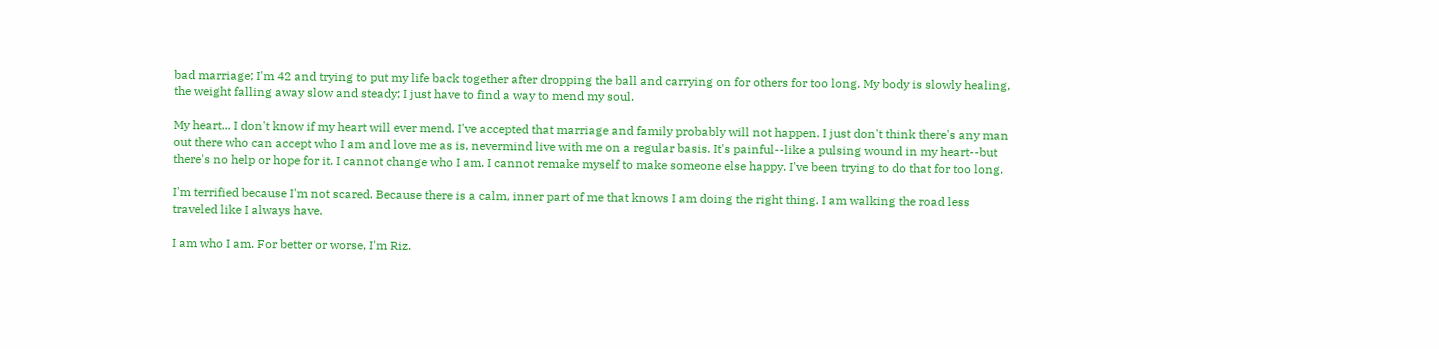bad marriage; I'm 42 and trying to put my life back together after dropping the ball and carrying on for others for too long. My body is slowly healing, the weight falling away slow and steady; I just have to find a way to mend my soul.

My heart... I don't know if my heart will ever mend. I've accepted that marriage and family probably will not happen. I just don't think there's any man out there who can accept who I am and love me as is, nevermind live with me on a regular basis. It's painful--like a pulsing wound in my heart--but there's no help or hope for it. I cannot change who I am. I cannot remake myself to make someone else happy. I've been trying to do that for too long.

I'm terrified because I'm not scared. Because there is a calm, inner part of me that knows I am doing the right thing. I am walking the road less traveled like I always have.

I am who I am. For better or worse, I'm Riz.